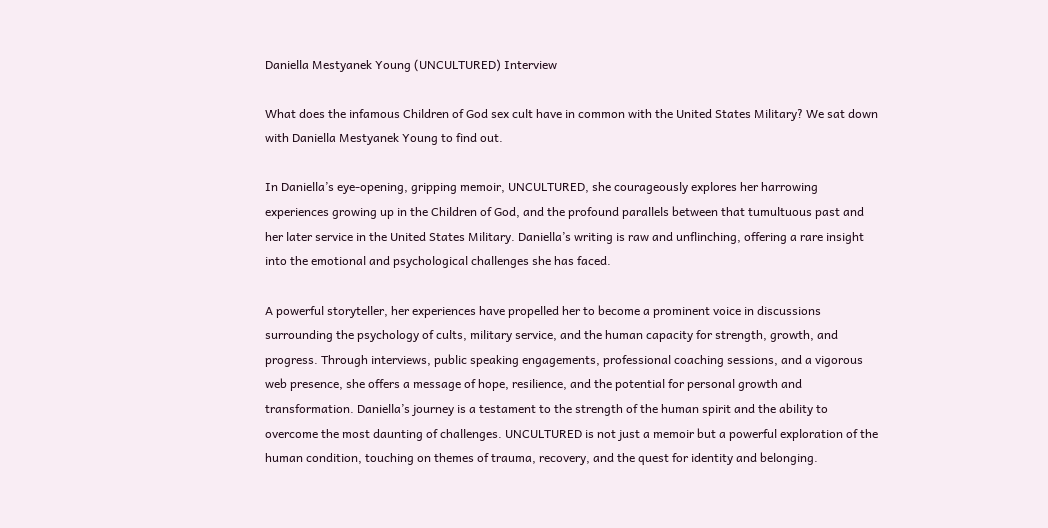Daniella Mestyanek Young (UNCULTURED) Interview

What does the infamous Children of God sex cult have in common with the United States Military? We sat down with Daniella Mestyanek Young to find out.

In Daniella’s eye-opening, gripping memoir, UNCULTURED, she courageously explores her harrowing experiences growing up in the Children of God, and the profound parallels between that tumultuous past and her later service in the United States Military. Daniella’s writing is raw and unflinching, offering a rare insight into the emotional and psychological challenges she has faced.

A powerful storyteller, her experiences have propelled her to become a prominent voice in discussions surrounding the psychology of cults, military service, and the human capacity for strength, growth, and progress. Through interviews, public speaking engagements, professional coaching sessions, and a vigorous web presence, she offers a message of hope, resilience, and the potential for personal growth and transformation. Daniella’s journey is a testament to the strength of the human spirit and the ability to overcome the most daunting of challenges. UNCULTURED is not just a memoir but a powerful exploration of the human condition, touching on themes of trauma, recovery, and the quest for identity and belonging.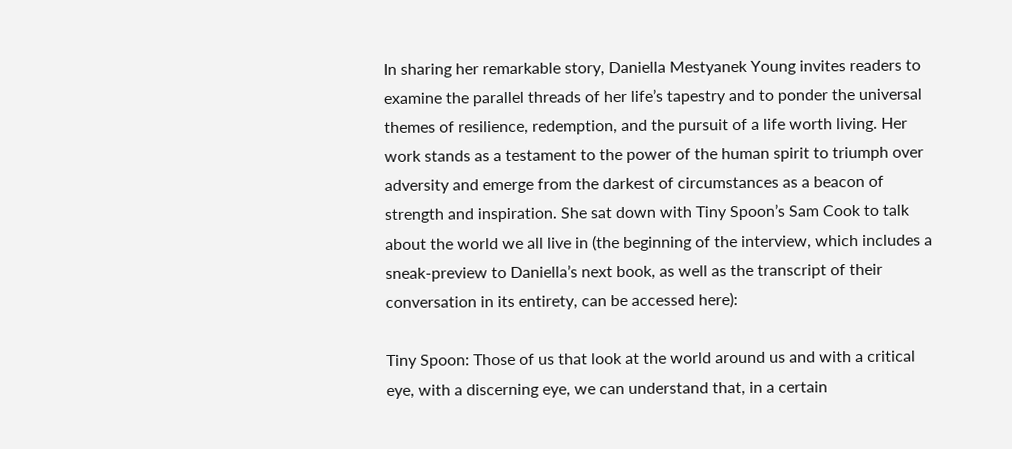In sharing her remarkable story, Daniella Mestyanek Young invites readers to examine the parallel threads of her life’s tapestry and to ponder the universal themes of resilience, redemption, and the pursuit of a life worth living. Her work stands as a testament to the power of the human spirit to triumph over adversity and emerge from the darkest of circumstances as a beacon of strength and inspiration. She sat down with Tiny Spoon’s Sam Cook to talk about the world we all live in (the beginning of the interview, which includes a sneak-preview to Daniella’s next book, as well as the transcript of their conversation in its entirety, can be accessed here):

Tiny Spoon: Those of us that look at the world around us and with a critical eye, with a discerning eye, we can understand that, in a certain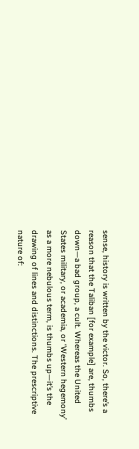sense, history is written by the victor. So, there’s a reason that the Taliban [for example] are, thumbs down—a bad group, a cult. Whereas the United States military, or academia, or ‘Western hegemony’ as a more nebulous term, is thumbs up—it’s the drawing of lines and distinctions. The prescriptive nature of: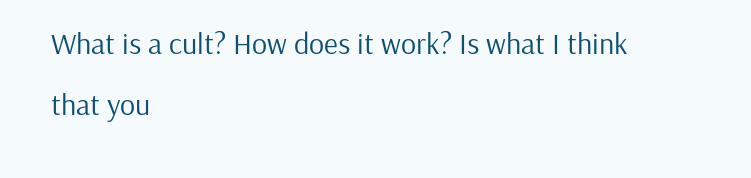What is a cult? How does it work? Is what I think that you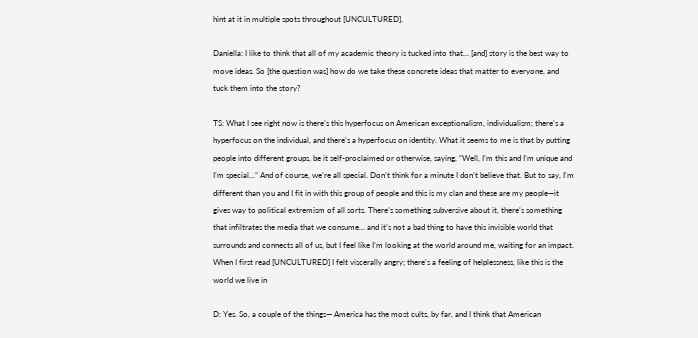hint at it in multiple spots throughout [UNCULTURED].

Daniella: I like to think that all of my academic theory is tucked into that… [and] story is the best way to move ideas. So [the question was] how do we take these concrete ideas that matter to everyone, and tuck them into the story?

TS: What I see right now is there’s this hyperfocus on American exceptionalism, individualism; there’s a hyperfocus on the individual, and there’s a hyperfocus on identity. What it seems to me is that by putting people into different groups, be it self-proclaimed or otherwise, saying, “Well, I’m this and I’m unique and I’m special…” And of course, we’re all special. Don’t think for a minute I don’t believe that. But to say, I’m different than you and I fit in with this group of people and this is my clan and these are my people—it gives way to political extremism of all sorts. There’s something subversive about it, there’s something that infiltrates the media that we consume… and it’s not a bad thing to have this invisible world that surrounds and connects all of us, but I feel like I’m looking at the world around me, waiting for an impact. When I first read [UNCULTURED] I felt viscerally angry; there’s a feeling of helplessness, like this is the world we live in

D: Yes. So, a couple of the things— America has the most cults, by far, and I think that American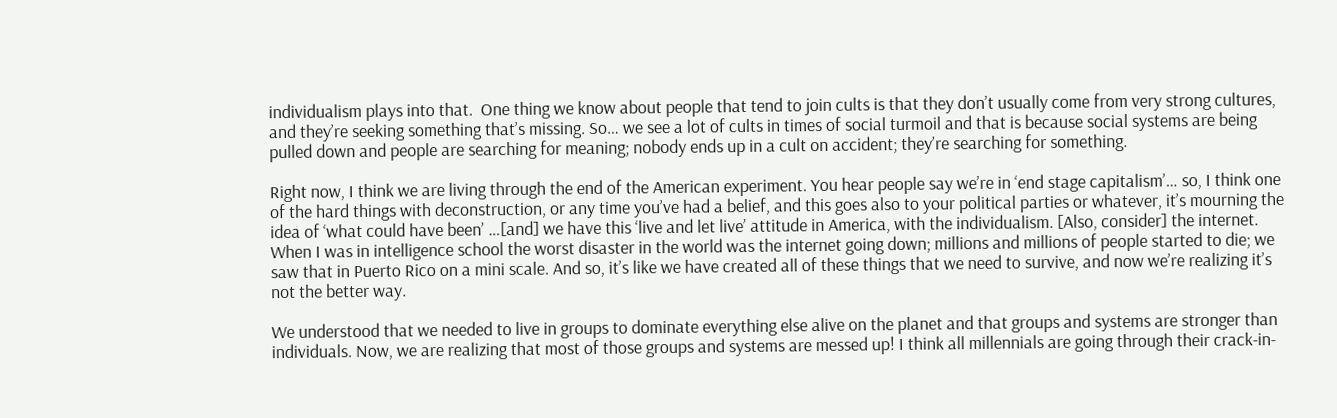individualism plays into that.  One thing we know about people that tend to join cults is that they don’t usually come from very strong cultures, and they’re seeking something that’s missing. So… we see a lot of cults in times of social turmoil and that is because social systems are being pulled down and people are searching for meaning; nobody ends up in a cult on accident; they’re searching for something.

Right now, I think we are living through the end of the American experiment. You hear people say we’re in ‘end stage capitalism’… so, I think one of the hard things with deconstruction, or any time you’ve had a belief, and this goes also to your political parties or whatever, it’s mourning the idea of ‘what could have been’ …[and] we have this ‘live and let live’ attitude in America, with the individualism. [Also, consider] the internet. When I was in intelligence school the worst disaster in the world was the internet going down; millions and millions of people started to die; we saw that in Puerto Rico on a mini scale. And so, it’s like we have created all of these things that we need to survive, and now we’re realizing it’s not the better way.

We understood that we needed to live in groups to dominate everything else alive on the planet and that groups and systems are stronger than individuals. Now, we are realizing that most of those groups and systems are messed up! I think all millennials are going through their crack-in-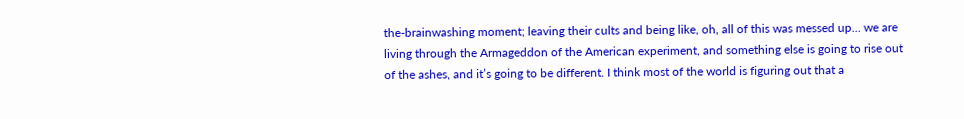the-brainwashing moment; leaving their cults and being like, oh, all of this was messed up… we are living through the Armageddon of the American experiment, and something else is going to rise out of the ashes, and it’s going to be different. I think most of the world is figuring out that a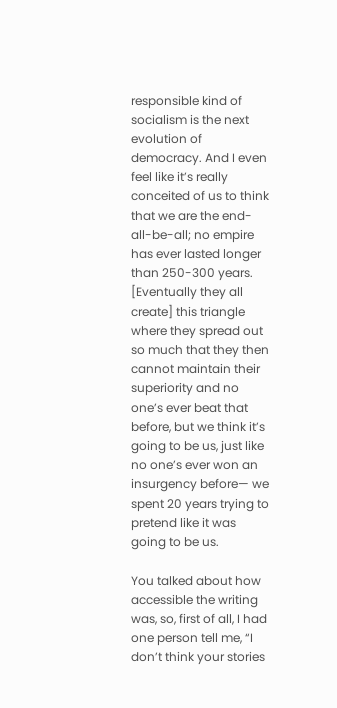responsible kind of socialism is the next evolution of democracy. And I even feel like it’s really conceited of us to think that we are the end-all-be-all; no empire has ever lasted longer than 250-300 years. [Eventually they all create] this triangle where they spread out so much that they then cannot maintain their superiority and no one’s ever beat that before, but we think it’s going to be us, just like no one’s ever won an insurgency before— we spent 20 years trying to pretend like it was going to be us.

You talked about how accessible the writing was, so, first of all, I had one person tell me, “I don’t think your stories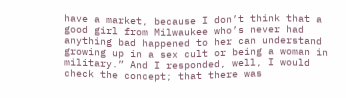have a market, because I don’t think that a good girl from Milwaukee who’s never had anything bad happened to her can understand growing up in a sex cult or being a woman in military.” And I responded, well, I would check the concept; that there was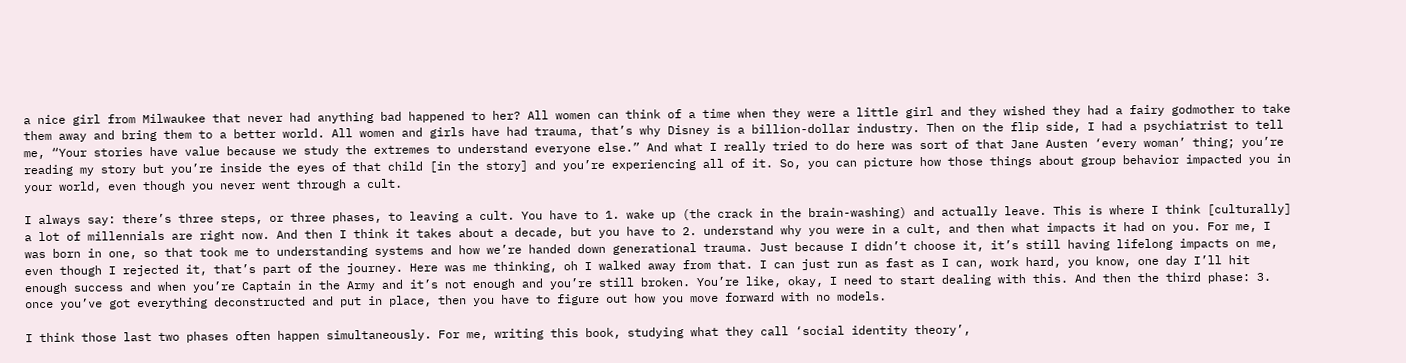a nice girl from Milwaukee that never had anything bad happened to her? All women can think of a time when they were a little girl and they wished they had a fairy godmother to take them away and bring them to a better world. All women and girls have had trauma, that’s why Disney is a billion-dollar industry. Then on the flip side, I had a psychiatrist to tell me, “Your stories have value because we study the extremes to understand everyone else.” And what I really tried to do here was sort of that Jane Austen ‘every woman’ thing; you’re reading my story but you’re inside the eyes of that child [in the story] and you’re experiencing all of it. So, you can picture how those things about group behavior impacted you in your world, even though you never went through a cult.

I always say: there’s three steps, or three phases, to leaving a cult. You have to 1. wake up (the crack in the brain-washing) and actually leave. This is where I think [culturally] a lot of millennials are right now. And then I think it takes about a decade, but you have to 2. understand why you were in a cult, and then what impacts it had on you. For me, I was born in one, so that took me to understanding systems and how we’re handed down generational trauma. Just because I didn’t choose it, it’s still having lifelong impacts on me, even though I rejected it, that’s part of the journey. Here was me thinking, oh I walked away from that. I can just run as fast as I can, work hard, you know, one day I’ll hit enough success and when you’re Captain in the Army and it’s not enough and you’re still broken. You’re like, okay, I need to start dealing with this. And then the third phase: 3. once you’ve got everything deconstructed and put in place, then you have to figure out how you move forward with no models.

I think those last two phases often happen simultaneously. For me, writing this book, studying what they call ‘social identity theory’,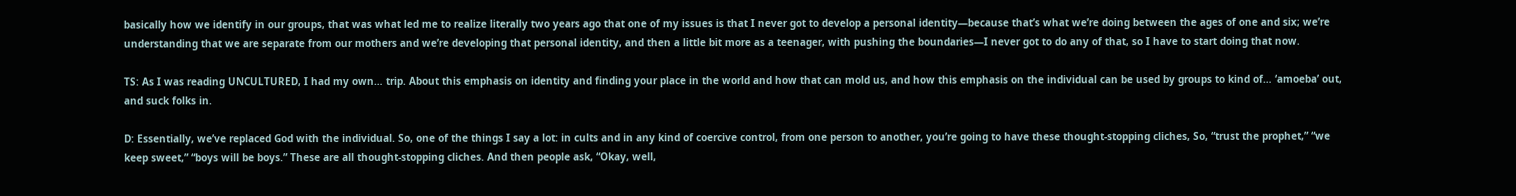basically how we identify in our groups, that was what led me to realize literally two years ago that one of my issues is that I never got to develop a personal identity—because that’s what we’re doing between the ages of one and six; we’re understanding that we are separate from our mothers and we’re developing that personal identity, and then a little bit more as a teenager, with pushing the boundaries—I never got to do any of that, so I have to start doing that now.

TS: As I was reading UNCULTURED, I had my own… trip. About this emphasis on identity and finding your place in the world and how that can mold us, and how this emphasis on the individual can be used by groups to kind of… ‘amoeba’ out, and suck folks in.

D: Essentially, we’ve replaced God with the individual. So, one of the things I say a lot: in cults and in any kind of coercive control, from one person to another, you’re going to have these thought-stopping cliches, So, “trust the prophet,” “we keep sweet,” “boys will be boys.” These are all thought-stopping cliches. And then people ask, “Okay, well,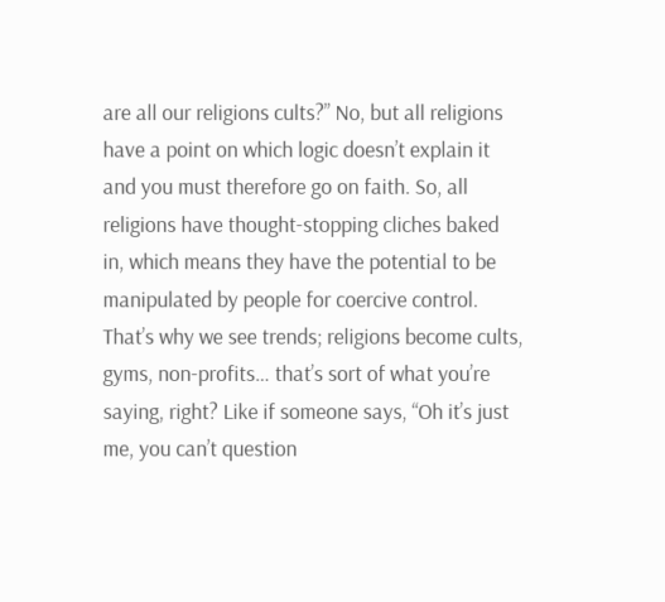are all our religions cults?” No, but all religions have a point on which logic doesn’t explain it and you must therefore go on faith. So, all religions have thought-stopping cliches baked in, which means they have the potential to be manipulated by people for coercive control. That’s why we see trends; religions become cults, gyms, non-profits… that’s sort of what you’re saying, right? Like if someone says, “Oh it’s just me, you can’t question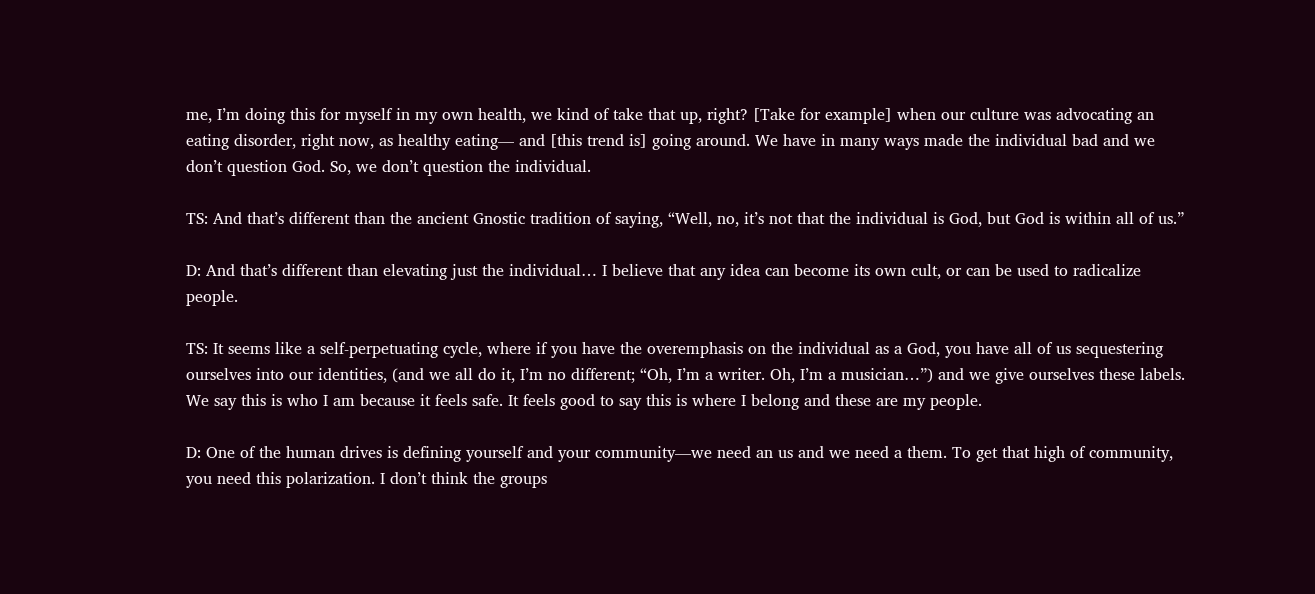me, I’m doing this for myself in my own health, we kind of take that up, right? [Take for example] when our culture was advocating an eating disorder, right now, as healthy eating— and [this trend is] going around. We have in many ways made the individual bad and we don’t question God. So, we don’t question the individual.

TS: And that’s different than the ancient Gnostic tradition of saying, “Well, no, it’s not that the individual is God, but God is within all of us.”

D: And that’s different than elevating just the individual… I believe that any idea can become its own cult, or can be used to radicalize people.

TS: It seems like a self-perpetuating cycle, where if you have the overemphasis on the individual as a God, you have all of us sequestering ourselves into our identities, (and we all do it, I’m no different; “Oh, I’m a writer. Oh, I’m a musician…”) and we give ourselves these labels. We say this is who I am because it feels safe. It feels good to say this is where I belong and these are my people.

D: One of the human drives is defining yourself and your community—we need an us and we need a them. To get that high of community, you need this polarization. I don’t think the groups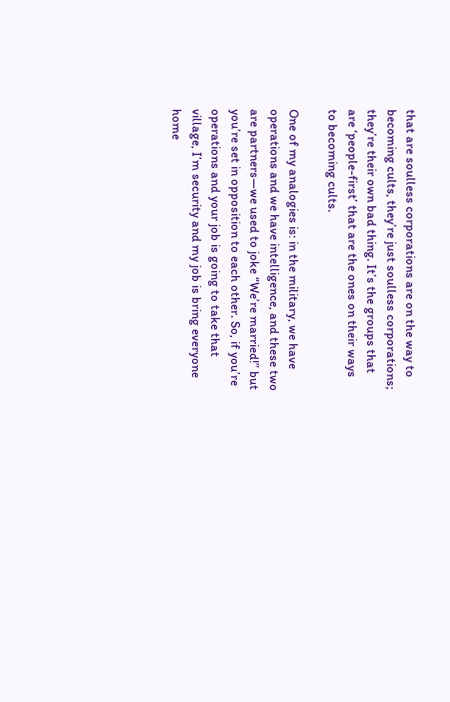that are soulless corporations are on the way to becoming cults, they’re just soulless corporations; they’re their own bad thing. It’s the groups that are ‘people-first’ that are the ones on their ways to becoming cults.

One of my analogies is: in the military, we have operations and we have intelligence, and these two are partners—we used to joke “We’re married!” but you’re set in opposition to each other. So, if you’re operations and your job is going to take that village, I’m security and my job is bring everyone home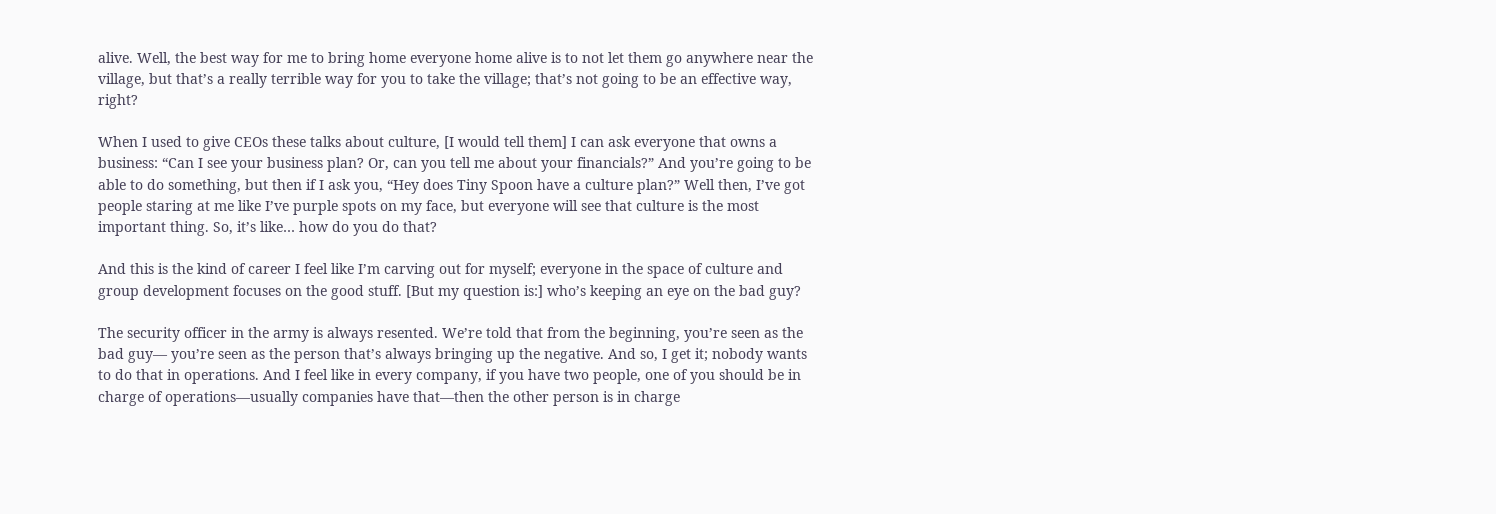alive. Well, the best way for me to bring home everyone home alive is to not let them go anywhere near the village, but that’s a really terrible way for you to take the village; that’s not going to be an effective way, right?

When I used to give CEOs these talks about culture, [I would tell them] I can ask everyone that owns a business: “Can I see your business plan? Or, can you tell me about your financials?” And you’re going to be able to do something, but then if I ask you, “Hey does Tiny Spoon have a culture plan?” Well then, I’ve got people staring at me like I’ve purple spots on my face, but everyone will see that culture is the most important thing. So, it’s like… how do you do that?

And this is the kind of career I feel like I’m carving out for myself; everyone in the space of culture and group development focuses on the good stuff. [But my question is:] who’s keeping an eye on the bad guy?

The security officer in the army is always resented. We’re told that from the beginning, you’re seen as the bad guy— you’re seen as the person that’s always bringing up the negative. And so, I get it; nobody wants to do that in operations. And I feel like in every company, if you have two people, one of you should be in charge of operations—usually companies have that—then the other person is in charge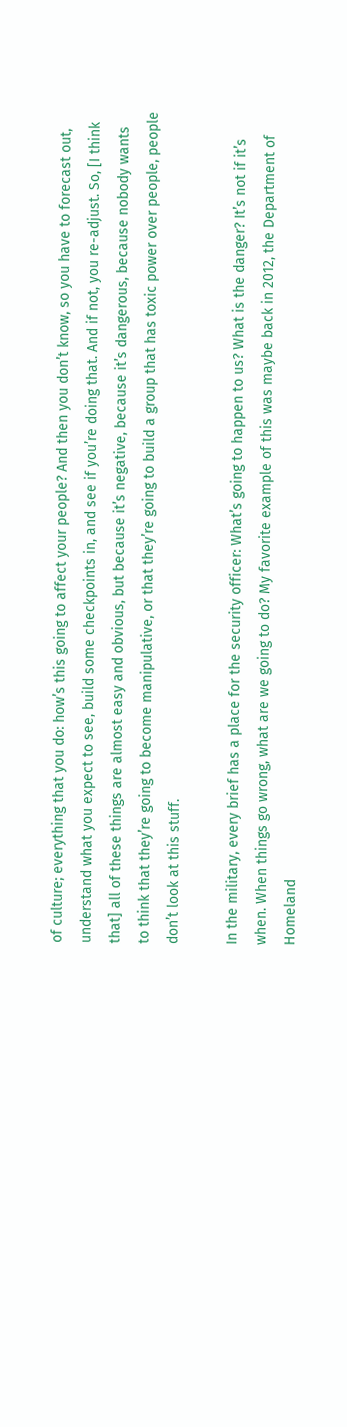of culture; everything that you do: how’s this going to affect your people? And then you don’t know, so you have to forecast out, understand what you expect to see, build some checkpoints in, and see if you’re doing that. And if not, you re-adjust. So, [I think that] all of these things are almost easy and obvious, but because it’s negative, because it’s dangerous, because nobody wants to think that they’re going to become manipulative, or that they’re going to build a group that has toxic power over people, people don’t look at this stuff.

In the military, every brief has a place for the security officer: What’s going to happen to us? What is the danger? It’s not if it’s when. When things go wrong, what are we going to do? My favorite example of this was maybe back in 2012, the Department of Homeland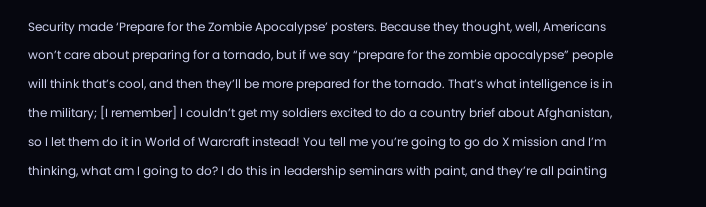Security made ‘Prepare for the Zombie Apocalypse’ posters. Because they thought, well, Americans won’t care about preparing for a tornado, but if we say “prepare for the zombie apocalypse” people will think that’s cool, and then they’ll be more prepared for the tornado. That’s what intelligence is in the military; [I remember] I couldn’t get my soldiers excited to do a country brief about Afghanistan, so I let them do it in World of Warcraft instead! You tell me you’re going to go do X mission and I’m thinking, what am I going to do? I do this in leadership seminars with paint, and they’re all painting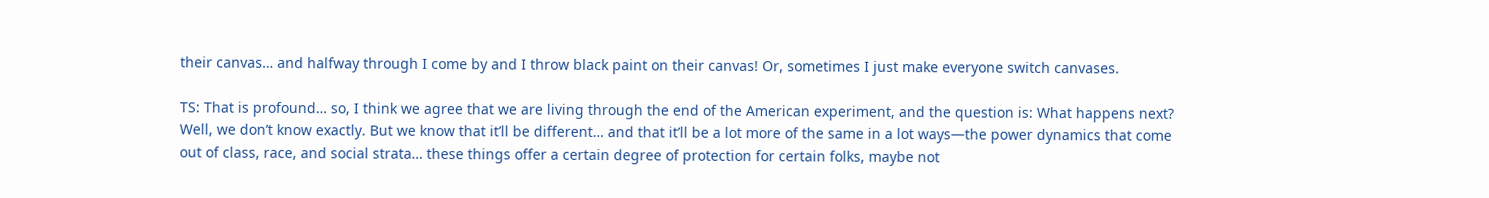their canvas… and halfway through I come by and I throw black paint on their canvas! Or, sometimes I just make everyone switch canvases.

TS: That is profound… so, I think we agree that we are living through the end of the American experiment, and the question is: What happens next? Well, we don’t know exactly. But we know that it’ll be different… and that it’ll be a lot more of the same in a lot ways—the power dynamics that come out of class, race, and social strata… these things offer a certain degree of protection for certain folks, maybe not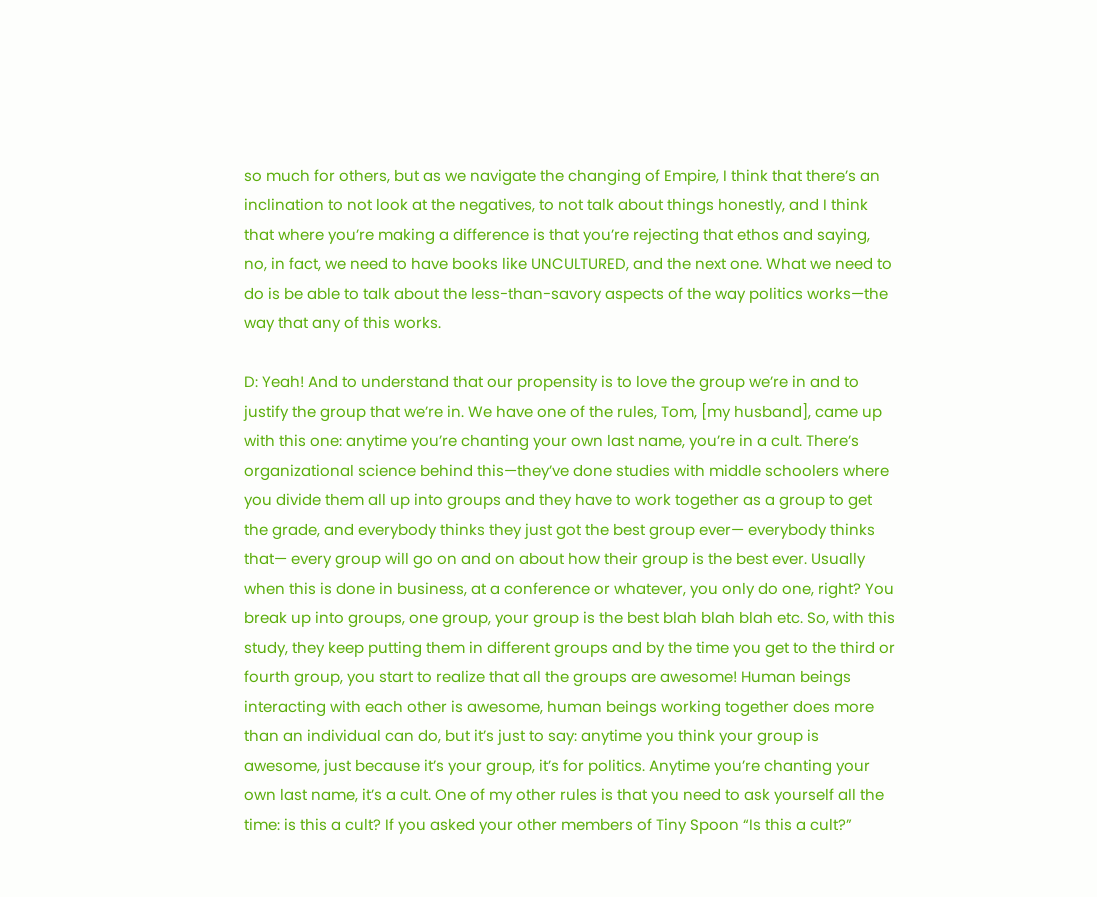so much for others, but as we navigate the changing of Empire, I think that there’s an inclination to not look at the negatives, to not talk about things honestly, and I think that where you’re making a difference is that you’re rejecting that ethos and saying, no, in fact, we need to have books like UNCULTURED, and the next one. What we need to do is be able to talk about the less-than-savory aspects of the way politics works—the way that any of this works.

D: Yeah! And to understand that our propensity is to love the group we’re in and to justify the group that we’re in. We have one of the rules, Tom, [my husband], came up with this one: anytime you’re chanting your own last name, you’re in a cult. There’s organizational science behind this—they’ve done studies with middle schoolers where you divide them all up into groups and they have to work together as a group to get the grade, and everybody thinks they just got the best group ever— everybody thinks that— every group will go on and on about how their group is the best ever. Usually when this is done in business, at a conference or whatever, you only do one, right? You break up into groups, one group, your group is the best blah blah blah etc. So, with this study, they keep putting them in different groups and by the time you get to the third or fourth group, you start to realize that all the groups are awesome! Human beings interacting with each other is awesome, human beings working together does more than an individual can do, but it’s just to say: anytime you think your group is awesome, just because it’s your group, it’s for politics. Anytime you’re chanting your own last name, it’s a cult. One of my other rules is that you need to ask yourself all the time: is this a cult? If you asked your other members of Tiny Spoon “Is this a cult?”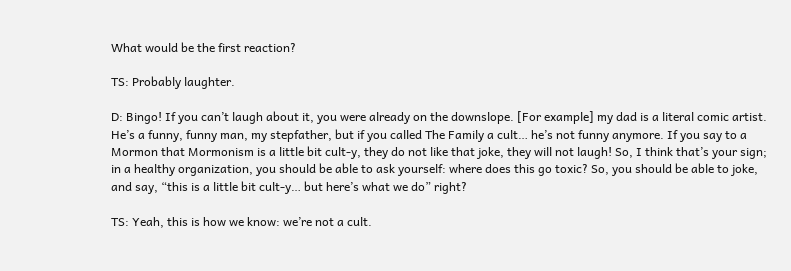What would be the first reaction?

TS: Probably laughter.

D: Bingo! If you can’t laugh about it, you were already on the downslope. [For example] my dad is a literal comic artist. He’s a funny, funny man, my stepfather, but if you called The Family a cult… he’s not funny anymore. If you say to a Mormon that Mormonism is a little bit cult-y, they do not like that joke, they will not laugh! So, I think that’s your sign; in a healthy organization, you should be able to ask yourself: where does this go toxic? So, you should be able to joke, and say, “this is a little bit cult-y… but here’s what we do” right?

TS: Yeah, this is how we know: we’re not a cult.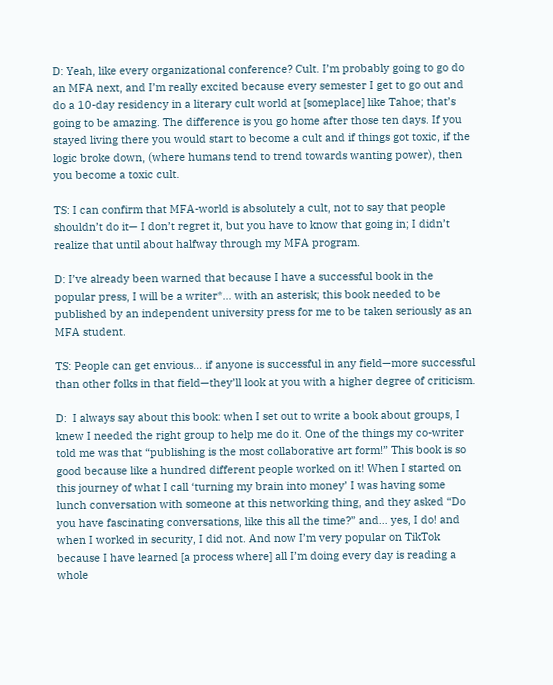D: Yeah, like every organizational conference? Cult. I’m probably going to go do an MFA next, and I’m really excited because every semester I get to go out and do a 10-day residency in a literary cult world at [someplace] like Tahoe; that’s going to be amazing. The difference is you go home after those ten days. If you stayed living there you would start to become a cult and if things got toxic, if the logic broke down, (where humans tend to trend towards wanting power), then you become a toxic cult.

TS: I can confirm that MFA-world is absolutely a cult, not to say that people shouldn’t do it— I don’t regret it, but you have to know that going in; I didn’t realize that until about halfway through my MFA program.

D: I’ve already been warned that because I have a successful book in the popular press, I will be a writer*… with an asterisk; this book needed to be published by an independent university press for me to be taken seriously as an MFA student.

TS: People can get envious… if anyone is successful in any field—more successful than other folks in that field—they’ll look at you with a higher degree of criticism.

D:  I always say about this book: when I set out to write a book about groups, I knew I needed the right group to help me do it. One of the things my co-writer told me was that “publishing is the most collaborative art form!” This book is so good because like a hundred different people worked on it! When I started on this journey of what I call ‘turning my brain into money’ I was having some lunch conversation with someone at this networking thing, and they asked “Do you have fascinating conversations, like this all the time?” and… yes, I do! and when I worked in security, I did not. And now I’m very popular on TikTok because I have learned [a process where] all I’m doing every day is reading a whole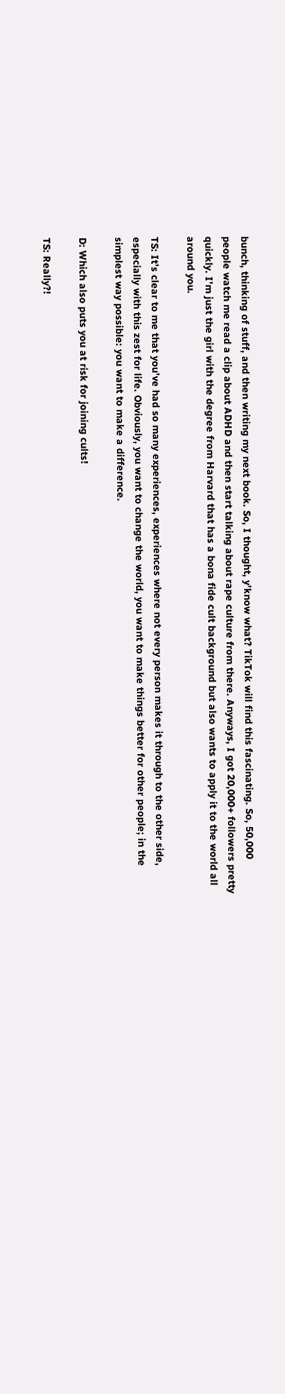bunch, thinking of stuff, and then writing my next book. So, I thought, y’know what? TikTok will find this fascinating. So, 50,000 people watch me read a clip about ADHD and then start talking about rape culture from there. Anyways, I got 20,000+ followers pretty quickly. I’m just the girl with the degree from Harvard that has a bona fide cult background but also wants to apply it to the world all around you.

TS: It’s clear to me that you’ve had so many experiences, experiences where not every person makes it through to the other side, especially with this zest for life. Obviously, you want to change the world, you want to make things better for other people; in the simplest way possible: you want to make a difference.

D: Which also puts you at risk for joining cults!

TS: Really?!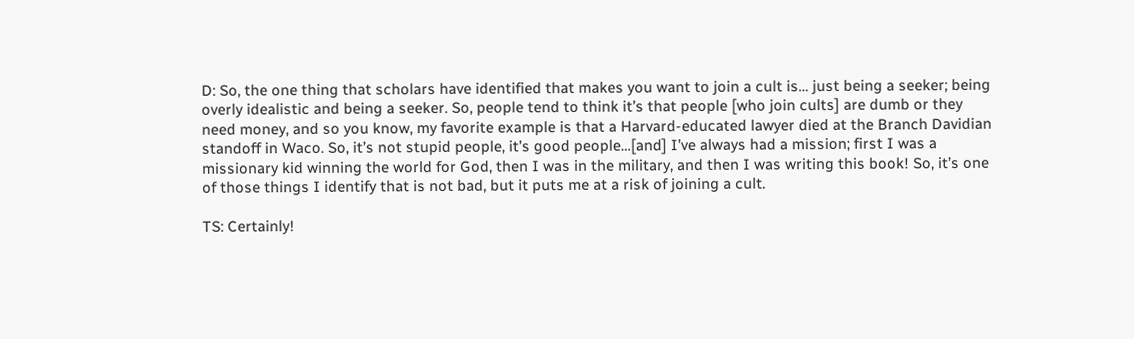D: So, the one thing that scholars have identified that makes you want to join a cult is… just being a seeker; being overly idealistic and being a seeker. So, people tend to think it’s that people [who join cults] are dumb or they need money, and so you know, my favorite example is that a Harvard-educated lawyer died at the Branch Davidian standoff in Waco. So, it’s not stupid people, it’s good people…[and] I’ve always had a mission; first I was a missionary kid winning the world for God, then I was in the military, and then I was writing this book! So, it’s one of those things I identify that is not bad, but it puts me at a risk of joining a cult.

TS: Certainly!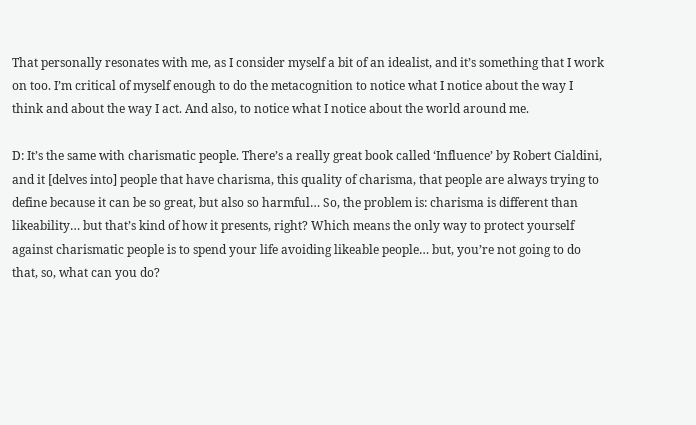That personally resonates with me, as I consider myself a bit of an idealist, and it’s something that I work on too. I’m critical of myself enough to do the metacognition to notice what I notice about the way I think and about the way I act. And also, to notice what I notice about the world around me.

D: It’s the same with charismatic people. There’s a really great book called ‘Influence’ by Robert Cialdini, and it [delves into] people that have charisma, this quality of charisma, that people are always trying to define because it can be so great, but also so harmful… So, the problem is: charisma is different than likeability… but that’s kind of how it presents, right? Which means the only way to protect yourself against charismatic people is to spend your life avoiding likeable people… but, you’re not going to do that, so, what can you do?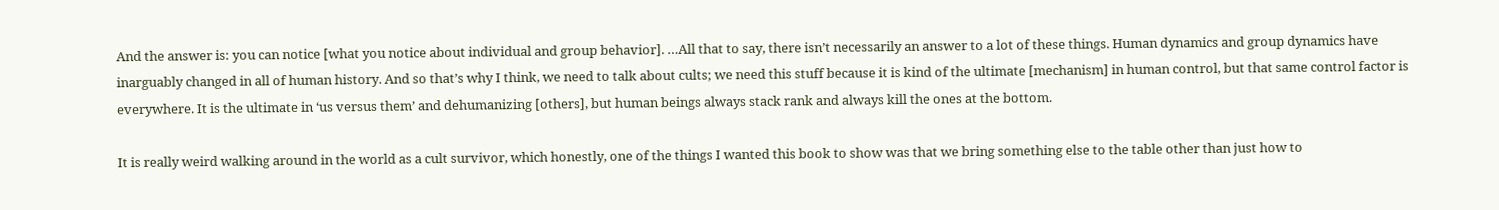And the answer is: you can notice [what you notice about individual and group behavior]. …All that to say, there isn’t necessarily an answer to a lot of these things. Human dynamics and group dynamics have inarguably changed in all of human history. And so that’s why I think, we need to talk about cults; we need this stuff because it is kind of the ultimate [mechanism] in human control, but that same control factor is everywhere. It is the ultimate in ‘us versus them’ and dehumanizing [others], but human beings always stack rank and always kill the ones at the bottom.

It is really weird walking around in the world as a cult survivor, which honestly, one of the things I wanted this book to show was that we bring something else to the table other than just how to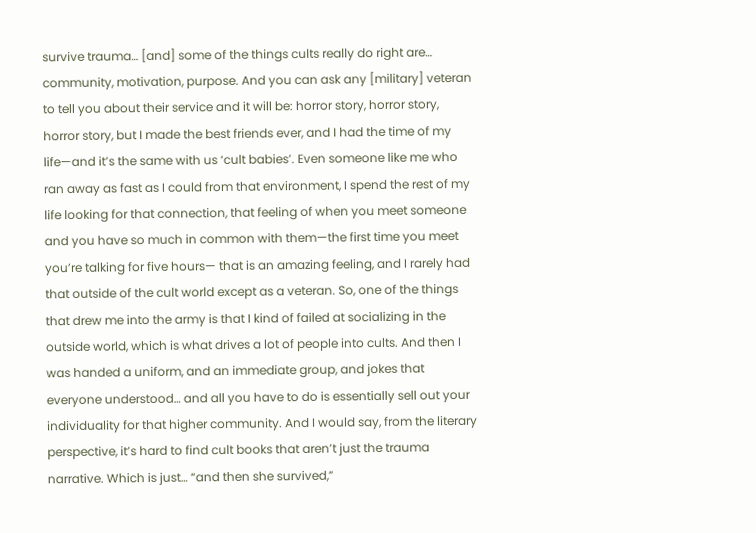survive trauma… [and] some of the things cults really do right are… community, motivation, purpose. And you can ask any [military] veteran to tell you about their service and it will be: horror story, horror story, horror story, but I made the best friends ever, and I had the time of my life—and it’s the same with us ‘cult babies’. Even someone like me who ran away as fast as I could from that environment, I spend the rest of my life looking for that connection, that feeling of when you meet someone and you have so much in common with them—the first time you meet you’re talking for five hours— that is an amazing feeling, and I rarely had that outside of the cult world except as a veteran. So, one of the things that drew me into the army is that I kind of failed at socializing in the outside world, which is what drives a lot of people into cults. And then I was handed a uniform, and an immediate group, and jokes that everyone understood… and all you have to do is essentially sell out your individuality for that higher community. And I would say, from the literary perspective, it’s hard to find cult books that aren’t just the trauma narrative. Which is just… “and then she survived,”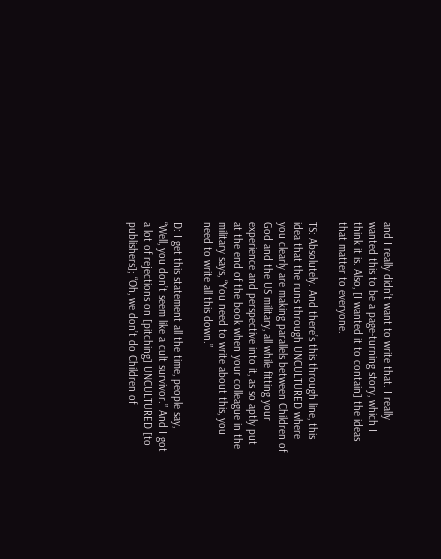and I really didn’t want to write that. I really wanted this to be a page-turning story, which I think it is. Also, [I wanted it to contain] the ideas that matter to everyone.

TS: Absolutely. And there’s this through line, this idea that the runs through UNCULTURED where you clearly are making parallels between Children of God and the US military, all while fitting your experience and perspective into it, as so aptly put at the end of the book when your colleague in the military says, “You need to write about this, you need to write all this down.”

D: I get this statement all the time, people say, “Well, you don’t seem like a cult survivor.” And I got a lot of rejections on [pitching] UNCULTURED [to publishers]; “Oh, we don’t do Children of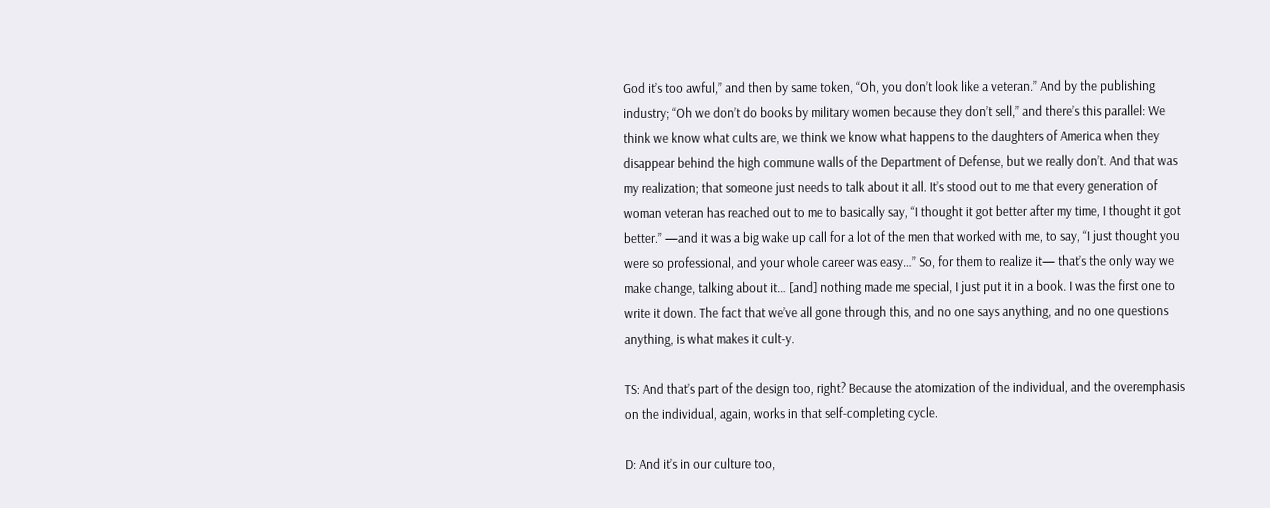God it’s too awful,” and then by same token, “Oh, you don’t look like a veteran.” And by the publishing industry; “Oh we don’t do books by military women because they don’t sell,” and there’s this parallel: We think we know what cults are, we think we know what happens to the daughters of America when they disappear behind the high commune walls of the Department of Defense, but we really don’t. And that was my realization; that someone just needs to talk about it all. It’s stood out to me that every generation of woman veteran has reached out to me to basically say, “I thought it got better after my time, I thought it got better.” —and it was a big wake up call for a lot of the men that worked with me, to say, “I just thought you were so professional, and your whole career was easy…” So, for them to realize it— that’s the only way we make change, talking about it… [and] nothing made me special, I just put it in a book. I was the first one to write it down. The fact that we’ve all gone through this, and no one says anything, and no one questions anything, is what makes it cult-y.

TS: And that’s part of the design too, right? Because the atomization of the individual, and the overemphasis on the individual, again, works in that self-completing cycle.

D: And it’s in our culture too,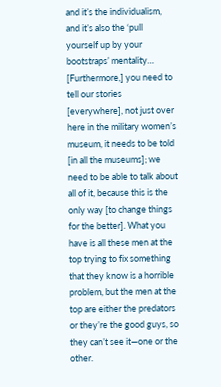and it’s the individualism, and it’s also the ‘pull yourself up by your bootstraps’ mentality… [Furthermore,] you need to tell our stories [everywhere], not just over here in the military women’s museum, it needs to be told [in all the museums]; we need to be able to talk about all of it, because this is the only way [to change things for the better]. What you have is all these men at the top trying to fix something that they know is a horrible problem, but the men at the top are either the predators or they’re the good guys, so they can’t see it—one or the other.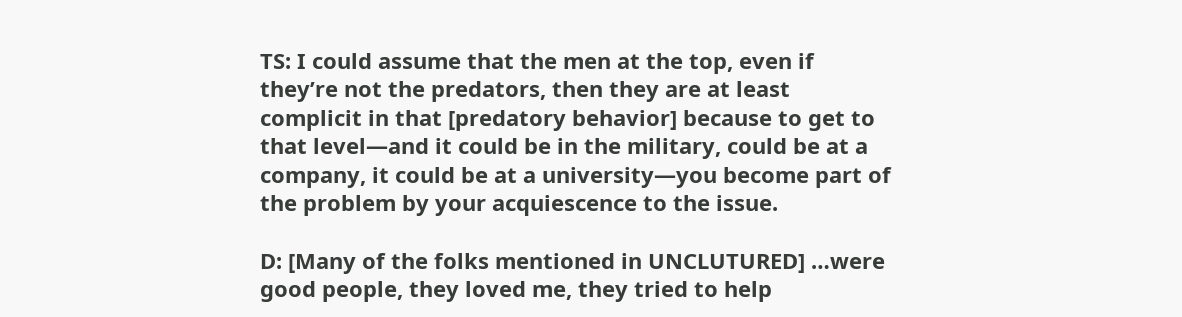TS: I could assume that the men at the top, even if they’re not the predators, then they are at least complicit in that [predatory behavior] because to get to that level—and it could be in the military, could be at a company, it could be at a university—you become part of the problem by your acquiescence to the issue.

D: [Many of the folks mentioned in UNCLUTURED] …were good people, they loved me, they tried to help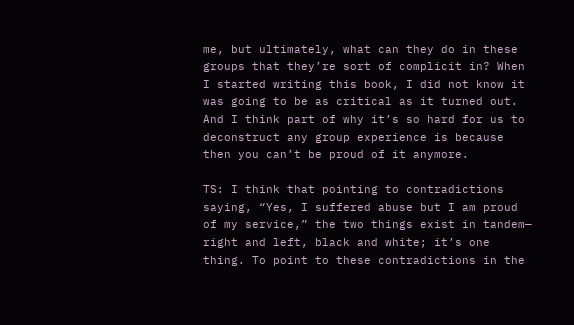me, but ultimately, what can they do in these groups that they’re sort of complicit in? When I started writing this book, I did not know it was going to be as critical as it turned out. And I think part of why it’s so hard for us to deconstruct any group experience is because then you can’t be proud of it anymore.

TS: I think that pointing to contradictions saying, “Yes, I suffered abuse but I am proud of my service,” the two things exist in tandem— right and left, black and white; it’s one thing. To point to these contradictions in the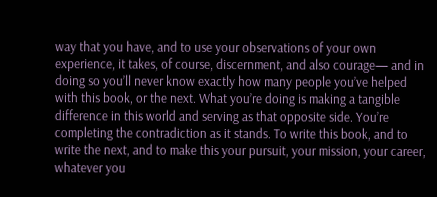way that you have, and to use your observations of your own experience, it takes, of course, discernment, and also courage— and in doing so you’ll never know exactly how many people you’ve helped with this book, or the next. What you’re doing is making a tangible difference in this world and serving as that opposite side. You’re completing the contradiction as it stands. To write this book, and to write the next, and to make this your pursuit, your mission, your career, whatever you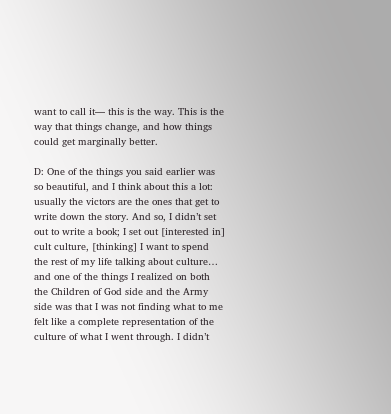want to call it— this is the way. This is the way that things change, and how things could get marginally better.

D: One of the things you said earlier was so beautiful, and I think about this a lot: usually the victors are the ones that get to write down the story. And so, I didn’t set out to write a book; I set out [interested in] cult culture, [thinking] I want to spend the rest of my life talking about culture… and one of the things I realized on both the Children of God side and the Army side was that I was not finding what to me felt like a complete representation of the culture of what I went through. I didn’t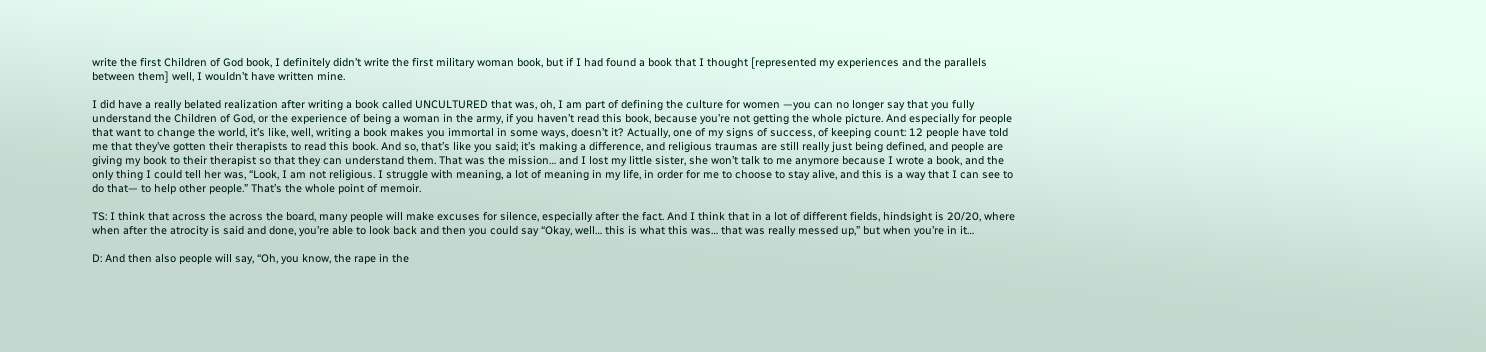write the first Children of God book, I definitely didn’t write the first military woman book, but if I had found a book that I thought [represented my experiences and the parallels between them] well, I wouldn’t have written mine.

I did have a really belated realization after writing a book called UNCULTURED that was, oh, I am part of defining the culture for women —you can no longer say that you fully understand the Children of God, or the experience of being a woman in the army, if you haven’t read this book, because you’re not getting the whole picture. And especially for people that want to change the world, it’s like, well, writing a book makes you immortal in some ways, doesn’t it? Actually, one of my signs of success, of keeping count: 12 people have told me that they’ve gotten their therapists to read this book. And so, that’s like you said; it’s making a difference, and religious traumas are still really just being defined, and people are giving my book to their therapist so that they can understand them. That was the mission… and I lost my little sister, she won’t talk to me anymore because I wrote a book, and the only thing I could tell her was, “Look, I am not religious. I struggle with meaning, a lot of meaning in my life, in order for me to choose to stay alive, and this is a way that I can see to do that— to help other people.” That’s the whole point of memoir.

TS: I think that across the across the board, many people will make excuses for silence, especially after the fact. And I think that in a lot of different fields, hindsight is 20/20, where when after the atrocity is said and done, you’re able to look back and then you could say “Okay, well… this is what this was… that was really messed up,” but when you’re in it…

D: And then also people will say, “Oh, you know, the rape in the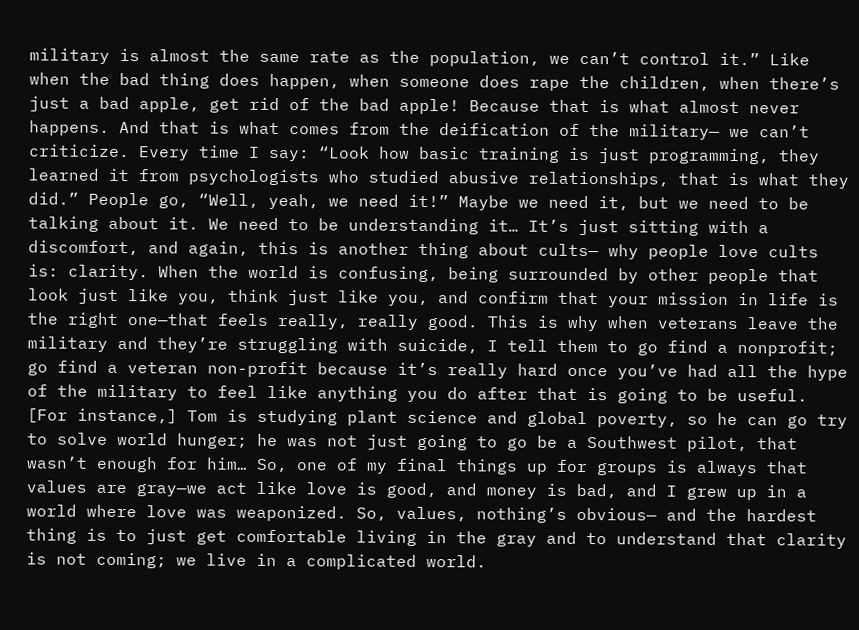military is almost the same rate as the population, we can’t control it.” Like when the bad thing does happen, when someone does rape the children, when there’s just a bad apple, get rid of the bad apple! Because that is what almost never happens. And that is what comes from the deification of the military— we can’t criticize. Every time I say: “Look how basic training is just programming, they learned it from psychologists who studied abusive relationships, that is what they did.” People go, “Well, yeah, we need it!” Maybe we need it, but we need to be talking about it. We need to be understanding it… It’s just sitting with a discomfort, and again, this is another thing about cults— why people love cults is: clarity. When the world is confusing, being surrounded by other people that look just like you, think just like you, and confirm that your mission in life is the right one—that feels really, really good. This is why when veterans leave the military and they’re struggling with suicide, I tell them to go find a nonprofit; go find a veteran non-profit because it’s really hard once you’ve had all the hype of the military to feel like anything you do after that is going to be useful. [For instance,] Tom is studying plant science and global poverty, so he can go try to solve world hunger; he was not just going to go be a Southwest pilot, that wasn’t enough for him… So, one of my final things up for groups is always that values are gray—we act like love is good, and money is bad, and I grew up in a world where love was weaponized. So, values, nothing’s obvious— and the hardest thing is to just get comfortable living in the gray and to understand that clarity is not coming; we live in a complicated world.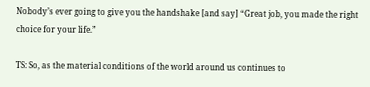Nobody’s ever going to give you the handshake [and say] “Great job, you made the right choice for your life.”

TS: So, as the material conditions of the world around us continues to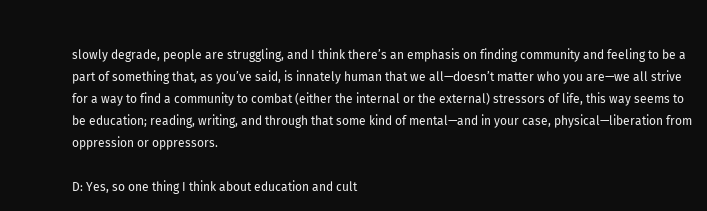slowly degrade, people are struggling, and I think there’s an emphasis on finding community and feeling to be a part of something that, as you’ve said, is innately human that we all—doesn’t matter who you are—we all strive for a way to find a community to combat (either the internal or the external) stressors of life, this way seems to be education; reading, writing, and through that some kind of mental—and in your case, physical—liberation from oppression or oppressors.

D: Yes, so one thing I think about education and cult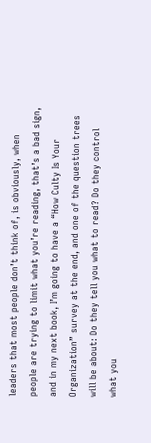leaders that most people don’t think of, is obviously, when people are trying to limit what you’re reading, that’s a bad sign, and in my next book, I’m going to have a “How Culty Is Your Organization” survey at the end, and one of the question trees will be about: Do they tell you what to read? Do they control what you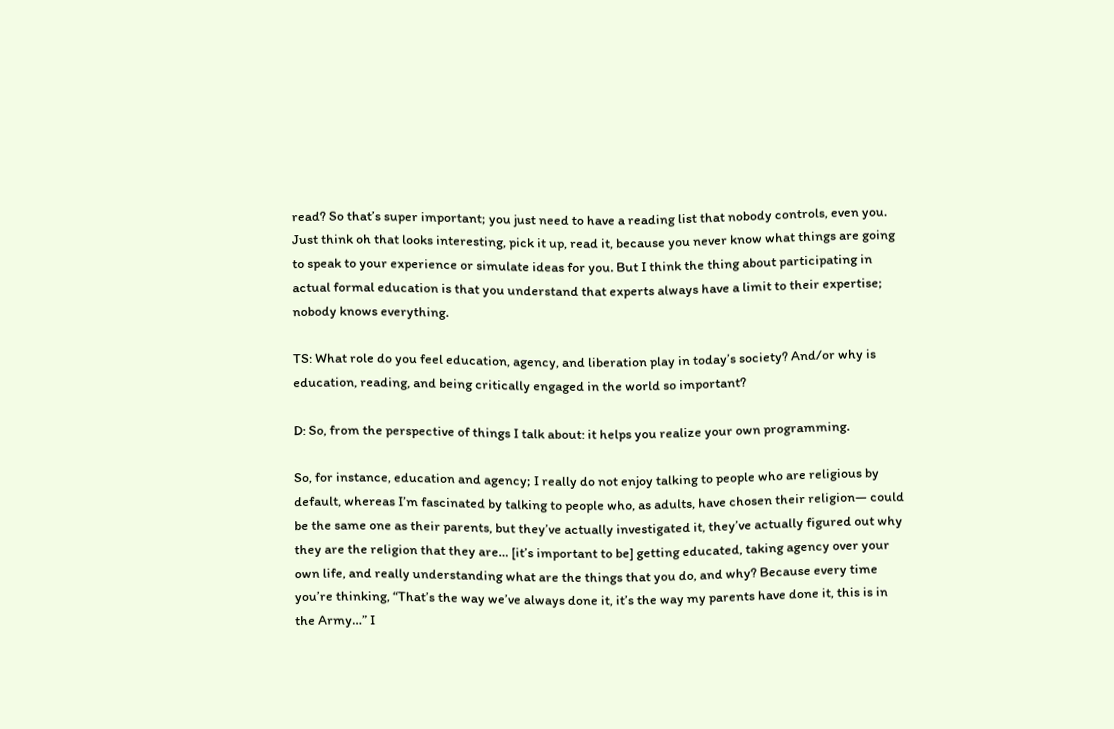read? So that’s super important; you just need to have a reading list that nobody controls, even you. Just think oh that looks interesting, pick it up, read it, because you never know what things are going to speak to your experience or simulate ideas for you. But I think the thing about participating in actual formal education is that you understand that experts always have a limit to their expertise; nobody knows everything.

TS: What role do you feel education, agency, and liberation play in today’s society? And/or why is education, reading, and being critically engaged in the world so important?

D: So, from the perspective of things I talk about: it helps you realize your own programming.

So, for instance, education and agency; I really do not enjoy talking to people who are religious by default, whereas I’m fascinated by talking to people who, as adults, have chosen their religion— could be the same one as their parents, but they’ve actually investigated it, they’ve actually figured out why they are the religion that they are… [it’s important to be] getting educated, taking agency over your own life, and really understanding what are the things that you do, and why? Because every time you’re thinking, “That’s the way we’ve always done it, it’s the way my parents have done it, this is in the Army…” I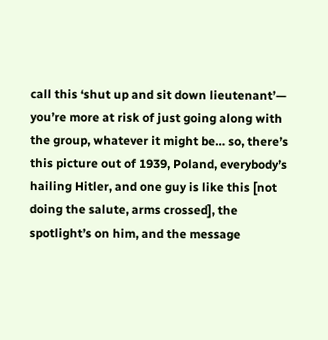call this ‘shut up and sit down lieutenant’— you’re more at risk of just going along with the group, whatever it might be… so, there’s this picture out of 1939, Poland, everybody’s hailing Hitler, and one guy is like this [not doing the salute, arms crossed], the spotlight’s on him, and the message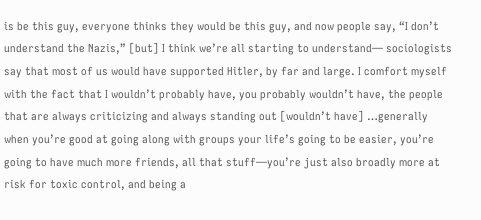is be this guy, everyone thinks they would be this guy, and now people say, “I don’t understand the Nazis,” [but] I think we’re all starting to understand— sociologists say that most of us would have supported Hitler, by far and large. I comfort myself with the fact that I wouldn’t probably have, you probably wouldn’t have, the people that are always criticizing and always standing out [wouldn’t have] …generally when you’re good at going along with groups your life’s going to be easier, you’re going to have much more friends, all that stuff—you’re just also broadly more at risk for toxic control, and being a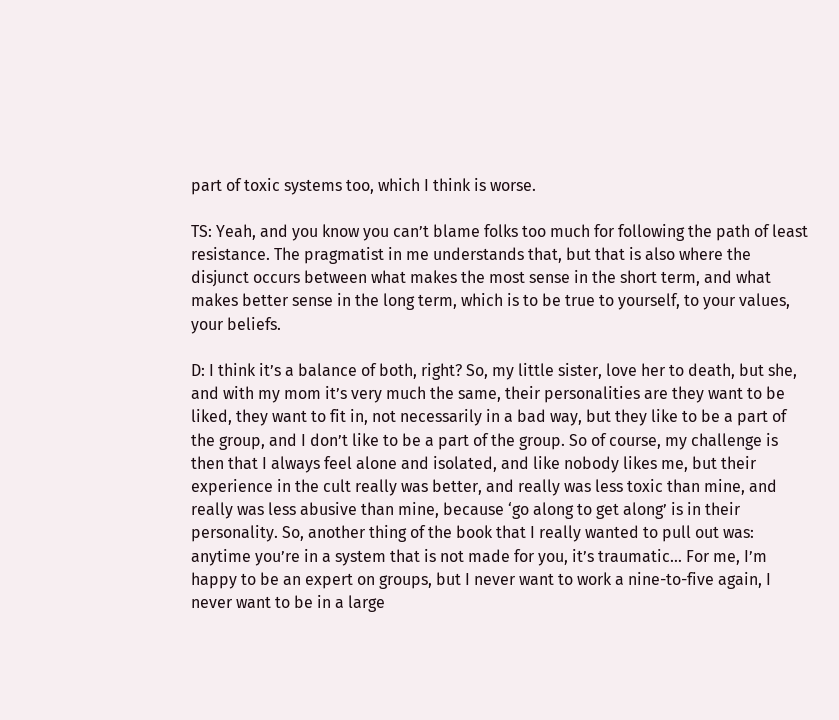part of toxic systems too, which I think is worse.

TS: Yeah, and you know you can’t blame folks too much for following the path of least resistance. The pragmatist in me understands that, but that is also where the disjunct occurs between what makes the most sense in the short term, and what makes better sense in the long term, which is to be true to yourself, to your values, your beliefs.

D: I think it’s a balance of both, right? So, my little sister, love her to death, but she, and with my mom it’s very much the same, their personalities are they want to be liked, they want to fit in, not necessarily in a bad way, but they like to be a part of the group, and I don’t like to be a part of the group. So of course, my challenge is then that I always feel alone and isolated, and like nobody likes me, but their experience in the cult really was better, and really was less toxic than mine, and really was less abusive than mine, because ‘go along to get along’ is in their personality. So, another thing of the book that I really wanted to pull out was: anytime you’re in a system that is not made for you, it’s traumatic… For me, I’m happy to be an expert on groups, but I never want to work a nine-to-five again, I never want to be in a large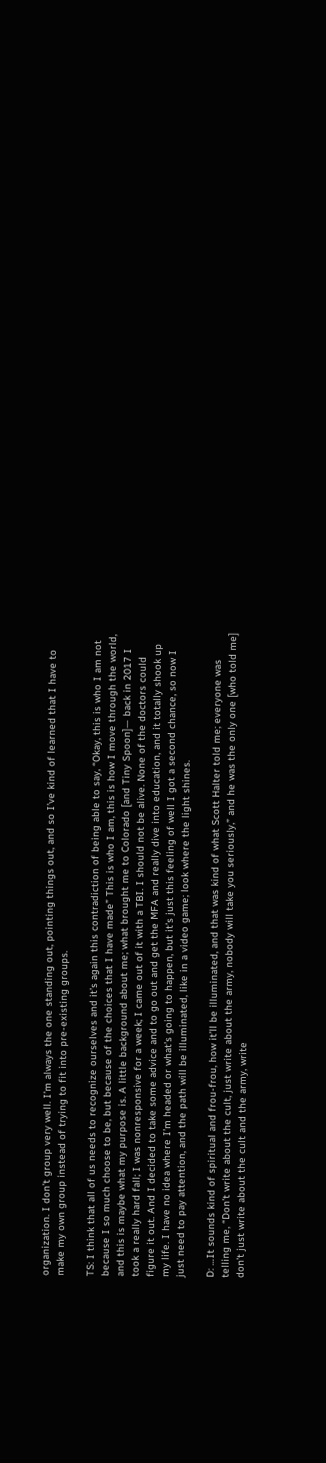organization. I don’t group very well. I’m always the one standing out, pointing things out, and so I’ve kind of learned that I have to make my own group instead of trying to fit into pre-existing groups.

TS: I think that all of us needs to recognize ourselves and it’s again this contradiction of being able to say, “Okay, this is who I am not because I so much choose to be, but because of the choices that I have made” This is who I am, this is how I move through the world, and this is maybe what my purpose is. A little background about me; what brought me to Colorado [and Tiny Spoon]— back in 2017 I took a really hard fall; I was nonresponsive for a week; I came out of it with a TBI. I should not be alive. None of the doctors could figure it out. And I decided to take some advice and to go out and get the MFA and really dive into education, and it totally shook up my life. I have no idea where I’m headed or what’s going to happen, but it’s just this feeling of well I got a second chance, so now I just need to pay attention, and the path will be illuminated, like in a video game; look where the light shines.

D: …It sounds kind of spiritual and frou-frou, how it’ll be illuminated, and that was kind of what Scott Halter told me; everyone was telling me, “Don’t write about the cult, just write about the army, nobody will take you seriously,” and he was the only one [who told me] don’t just write about the cult and the army, write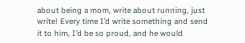about being a mom, write about running, just write! Every time I’d write something and send it to him, I’d be so proud, and he would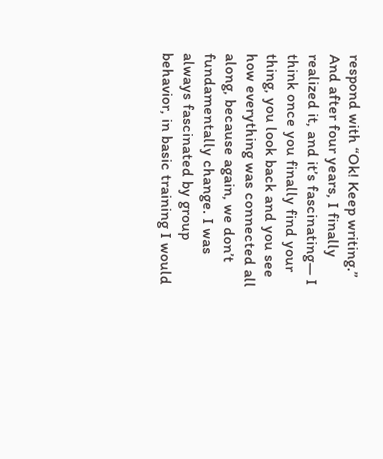respond with “Ok! Keep writing.” And after four years, I finally realized it, and it’s fascinating— I think once you finally find your thing, you look back and you see how everything was connected all along, because again, we don’t fundamentally change. I was always fascinated by group behavior, in basic training I would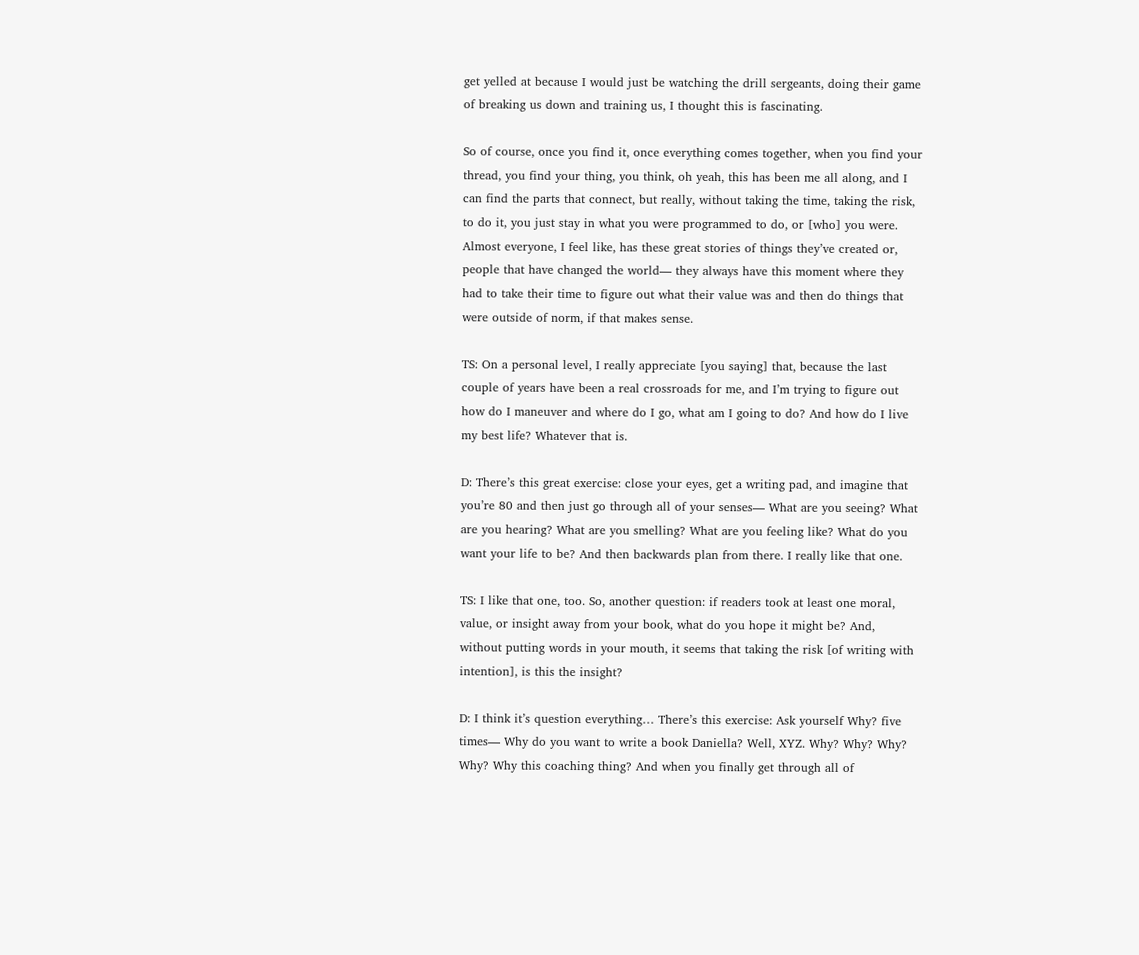get yelled at because I would just be watching the drill sergeants, doing their game of breaking us down and training us, I thought this is fascinating.

So of course, once you find it, once everything comes together, when you find your thread, you find your thing, you think, oh yeah, this has been me all along, and I can find the parts that connect, but really, without taking the time, taking the risk, to do it, you just stay in what you were programmed to do, or [who] you were. Almost everyone, I feel like, has these great stories of things they’ve created or, people that have changed the world— they always have this moment where they had to take their time to figure out what their value was and then do things that were outside of norm, if that makes sense.

TS: On a personal level, I really appreciate [you saying] that, because the last couple of years have been a real crossroads for me, and I’m trying to figure out how do I maneuver and where do I go, what am I going to do? And how do I live my best life? Whatever that is.

D: There’s this great exercise: close your eyes, get a writing pad, and imagine that you’re 80 and then just go through all of your senses— What are you seeing? What are you hearing? What are you smelling? What are you feeling like? What do you want your life to be? And then backwards plan from there. I really like that one.

TS: I like that one, too. So, another question: if readers took at least one moral, value, or insight away from your book, what do you hope it might be? And, without putting words in your mouth, it seems that taking the risk [of writing with intention], is this the insight?

D: I think it’s question everything… There’s this exercise: Ask yourself Why? five times— Why do you want to write a book Daniella? Well, XYZ. Why? Why? Why? Why? Why this coaching thing? And when you finally get through all of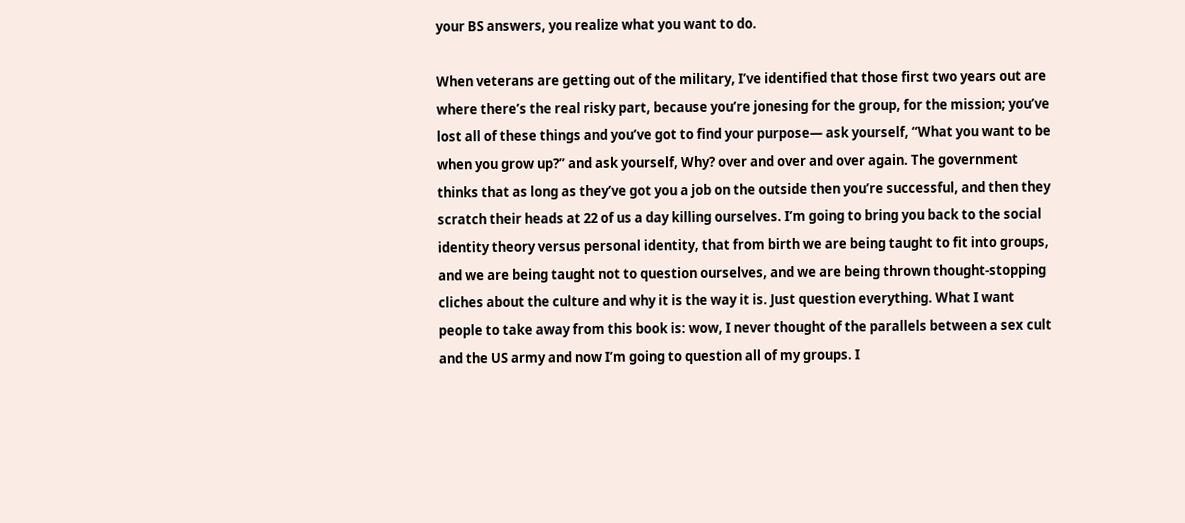your BS answers, you realize what you want to do.

When veterans are getting out of the military, I’ve identified that those first two years out are where there’s the real risky part, because you’re jonesing for the group, for the mission; you’ve lost all of these things and you’ve got to find your purpose— ask yourself, “What you want to be when you grow up?” and ask yourself, Why? over and over and over again. The government thinks that as long as they’ve got you a job on the outside then you’re successful, and then they scratch their heads at 22 of us a day killing ourselves. I’m going to bring you back to the social identity theory versus personal identity, that from birth we are being taught to fit into groups, and we are being taught not to question ourselves, and we are being thrown thought-stopping cliches about the culture and why it is the way it is. Just question everything. What I want people to take away from this book is: wow, I never thought of the parallels between a sex cult and the US army and now I’m going to question all of my groups. I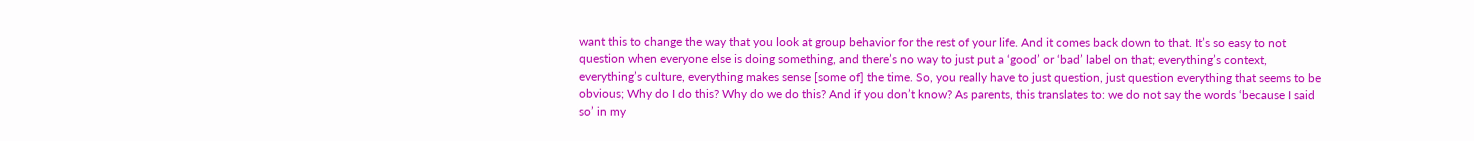want this to change the way that you look at group behavior for the rest of your life. And it comes back down to that. It’s so easy to not question when everyone else is doing something, and there’s no way to just put a ‘good’ or ‘bad’ label on that; everything’s context, everything’s culture, everything makes sense [some of] the time. So, you really have to just question, just question everything that seems to be obvious; Why do I do this? Why do we do this? And if you don’t know? As parents, this translates to: we do not say the words ‘because I said so’ in my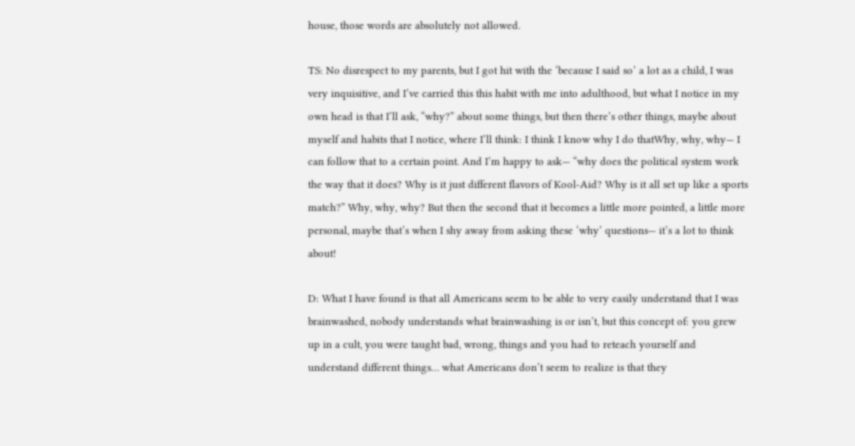house, those words are absolutely not allowed.

TS: No disrespect to my parents, but I got hit with the ‘because I said so’ a lot as a child, I was very inquisitive, and I’ve carried this this habit with me into adulthood, but what I notice in my own head is that I’ll ask, “why?” about some things, but then there’s other things, maybe about myself and habits that I notice, where I’ll think: I think I know why I do thatWhy, why, why— I can follow that to a certain point. And I’m happy to ask— “why does the political system work the way that it does? Why is it just different flavors of Kool-Aid? Why is it all set up like a sports match?” Why, why, why? But then the second that it becomes a little more pointed, a little more personal, maybe that’s when I shy away from asking these ‘why’ questions— it’s a lot to think about!

D: What I have found is that all Americans seem to be able to very easily understand that I was brainwashed, nobody understands what brainwashing is or isn’t, but this concept of: you grew up in a cult, you were taught bad, wrong, things and you had to reteach yourself and understand different things… what Americans don’t seem to realize is that they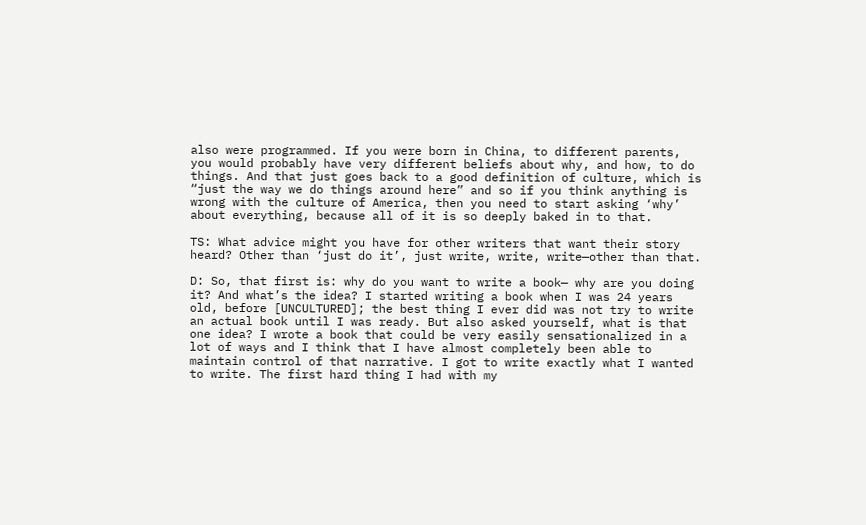also were programmed. If you were born in China, to different parents, you would probably have very different beliefs about why, and how, to do things. And that just goes back to a good definition of culture, which is “just the way we do things around here” and so if you think anything is wrong with the culture of America, then you need to start asking ‘why’ about everything, because all of it is so deeply baked in to that.

TS: What advice might you have for other writers that want their story heard? Other than ‘just do it’, just write, write, write—other than that.

D: So, that first is: why do you want to write a book— why are you doing it? And what’s the idea? I started writing a book when I was 24 years old, before [UNCULTURED]; the best thing I ever did was not try to write an actual book until I was ready. But also asked yourself, what is that one idea? I wrote a book that could be very easily sensationalized in a lot of ways and I think that I have almost completely been able to maintain control of that narrative. I got to write exactly what I wanted to write. The first hard thing I had with my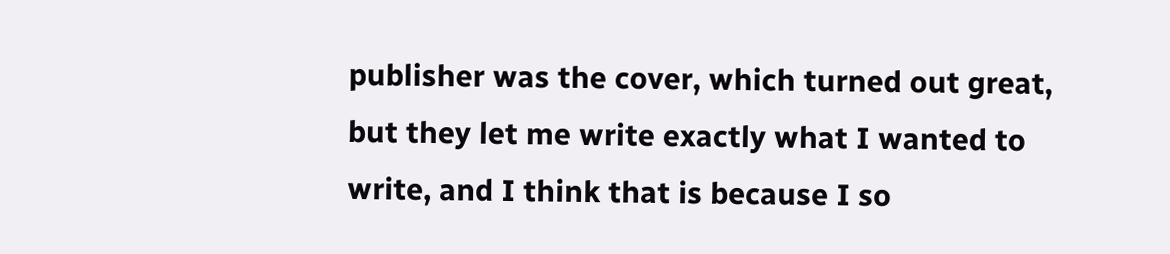publisher was the cover, which turned out great, but they let me write exactly what I wanted to write, and I think that is because I so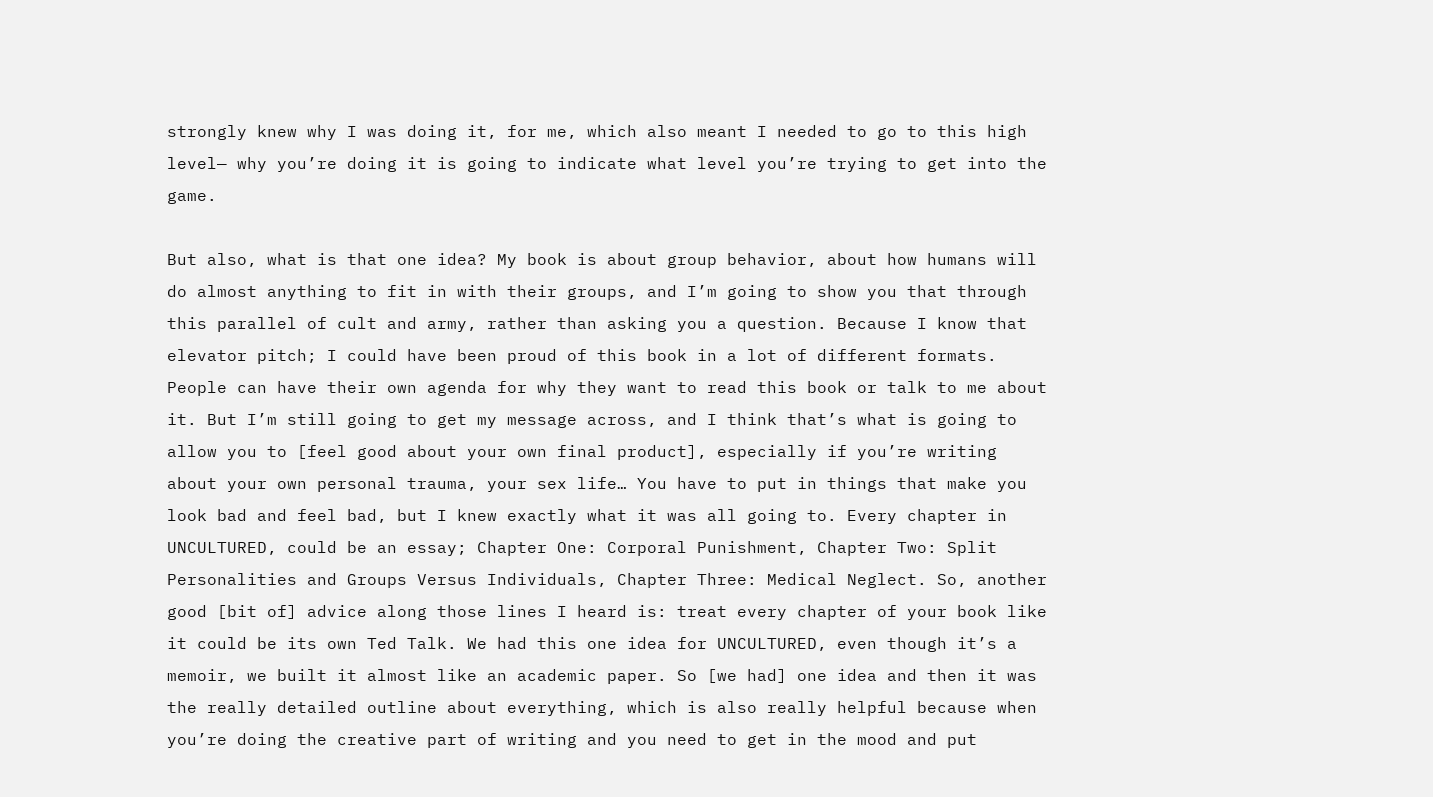strongly knew why I was doing it, for me, which also meant I needed to go to this high level— why you’re doing it is going to indicate what level you’re trying to get into the game.

But also, what is that one idea? My book is about group behavior, about how humans will do almost anything to fit in with their groups, and I’m going to show you that through this parallel of cult and army, rather than asking you a question. Because I know that elevator pitch; I could have been proud of this book in a lot of different formats. People can have their own agenda for why they want to read this book or talk to me about it. But I’m still going to get my message across, and I think that’s what is going to allow you to [feel good about your own final product], especially if you’re writing about your own personal trauma, your sex life… You have to put in things that make you look bad and feel bad, but I knew exactly what it was all going to. Every chapter in UNCULTURED, could be an essay; Chapter One: Corporal Punishment, Chapter Two: Split Personalities and Groups Versus Individuals, Chapter Three: Medical Neglect. So, another good [bit of] advice along those lines I heard is: treat every chapter of your book like it could be its own Ted Talk. We had this one idea for UNCULTURED, even though it’s a memoir, we built it almost like an academic paper. So [we had] one idea and then it was the really detailed outline about everything, which is also really helpful because when you’re doing the creative part of writing and you need to get in the mood and put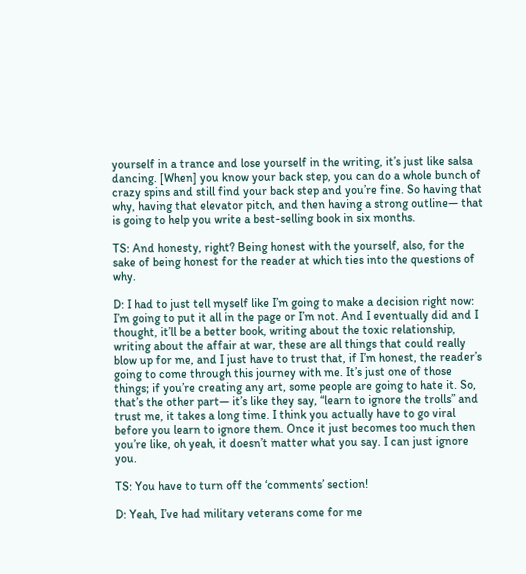yourself in a trance and lose yourself in the writing, it’s just like salsa dancing. [When] you know your back step, you can do a whole bunch of crazy spins and still find your back step and you’re fine. So having that why, having that elevator pitch, and then having a strong outline— that is going to help you write a best-selling book in six months.

TS: And honesty, right? Being honest with the yourself, also, for the sake of being honest for the reader at which ties into the questions of why.

D: I had to just tell myself like I’m going to make a decision right now: I’m going to put it all in the page or I’m not. And I eventually did and I thought, it’ll be a better book, writing about the toxic relationship, writing about the affair at war, these are all things that could really blow up for me, and I just have to trust that, if I’m honest, the reader’s going to come through this journey with me. It’s just one of those things; if you’re creating any art, some people are going to hate it. So, that’s the other part— it’s like they say, “learn to ignore the trolls” and trust me, it takes a long time. I think you actually have to go viral before you learn to ignore them. Once it just becomes too much then you’re like, oh yeah, it doesn’t matter what you say. I can just ignore you.

TS: You have to turn off the ‘comments’ section!

D: Yeah, I’ve had military veterans come for me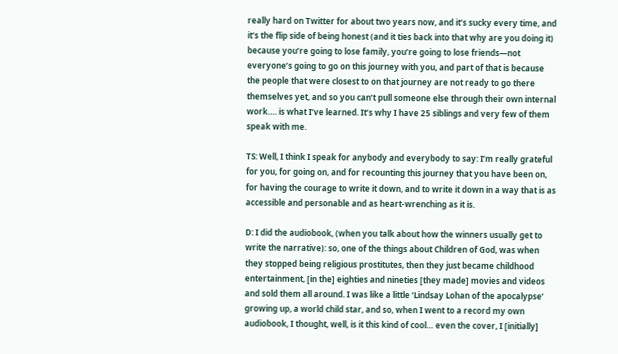really hard on Twitter for about two years now, and it’s sucky every time, and it’s the flip side of being honest (and it ties back into that why are you doing it) because you’re going to lose family, you’re going to lose friends—not everyone’s going to go on this journey with you, and part of that is because the people that were closest to on that journey are not ready to go there themselves yet, and so you can’t pull someone else through their own internal work…. is what I’ve learned. It’s why I have 25 siblings and very few of them speak with me.

TS: Well, I think I speak for anybody and everybody to say: I’m really grateful for you, for going on, and for recounting this journey that you have been on, for having the courage to write it down, and to write it down in a way that is as accessible and personable and as heart-wrenching as it is.

D: I did the audiobook, (when you talk about how the winners usually get to write the narrative): so, one of the things about Children of God, was when they stopped being religious prostitutes, then they just became childhood entertainment, [in the] eighties and nineties [they made] movies and videos and sold them all around. I was like a little ‘Lindsay Lohan of the apocalypse’ growing up, a world child star, and so, when I went to a record my own audiobook, I thought, well, is it this kind of cool… even the cover, I [initially]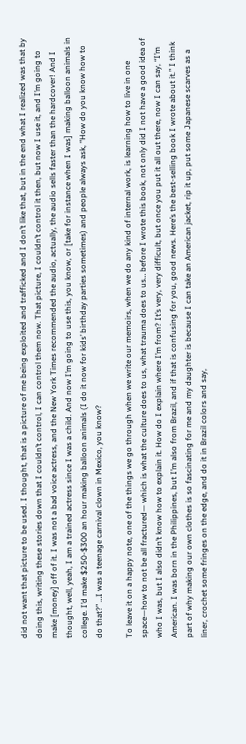did not want that picture to be used. I thought, that is a picture of me being exploited and trafficked and I don’t like that, but in the end what I realized was that by doing this, writing these stories down that I couldn’t control, I can control them now. That picture, I couldn’t control it then, but now I use it, and I’m going to make [money] off of it. I was not a bad voice actress, and the New York Times recommended the audio, actually, the audio sells faster than the hardcover! And I thought, well, yeah, I am a trained actress since I was a child. And now I’m going to use this, you know, or [take for instance when I was] making balloon animals in college. I’d make $250-$300 an hour making balloon animals (I do it now for kids’ birthday parties sometimes) and people always ask, “How do you know how to do that?” …I was a teenage carnival clown in Mexico, you know?

To leave it on a happy note, one of the things we go through when we write our memoirs, when we do any kind of internal work, is learning how to live in one space—how to not be all fractured— which is what the culture does to us, what trauma does to us… before I wrote this book, not only did I not have a good idea of who I was, but I also didn’t know how to explain it. How do I explain where I’m from? It’s very, very difficult, but once you put it all out there, now I can say, “I’m American. I was born in the Philippines, but I’m also from Brazil, and if that is confusing for you, good news. Here’s the best-selling book I wrote about it.” I think part of why making our own clothes is so fascinating for me and my daughter is because I can take an American jacket, rip it up, put some Japanese scarves as a liner, crochet some fringes on the edge, and do it in Brazil colors and say,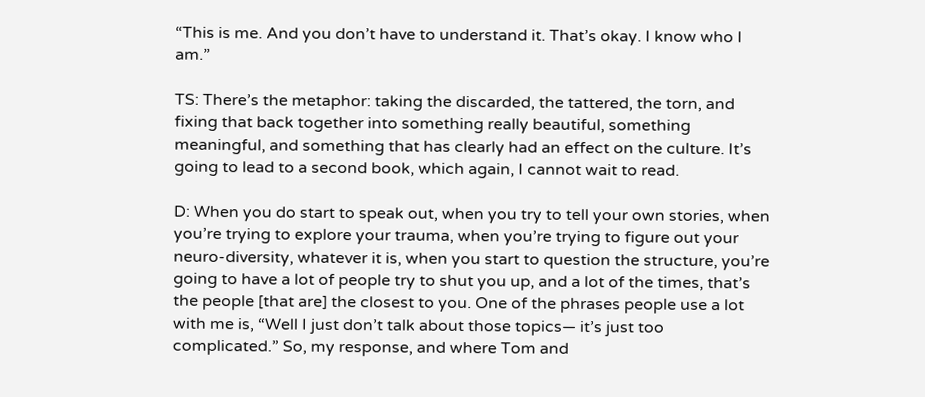“This is me. And you don’t have to understand it. That’s okay. I know who I am.”

TS: There’s the metaphor: taking the discarded, the tattered, the torn, and fixing that back together into something really beautiful, something meaningful, and something that has clearly had an effect on the culture. It’s going to lead to a second book, which again, I cannot wait to read.

D: When you do start to speak out, when you try to tell your own stories, when you’re trying to explore your trauma, when you’re trying to figure out your neuro-diversity, whatever it is, when you start to question the structure, you’re going to have a lot of people try to shut you up, and a lot of the times, that’s the people [that are] the closest to you. One of the phrases people use a lot with me is, “Well I just don’t talk about those topics— it’s just too complicated.” So, my response, and where Tom and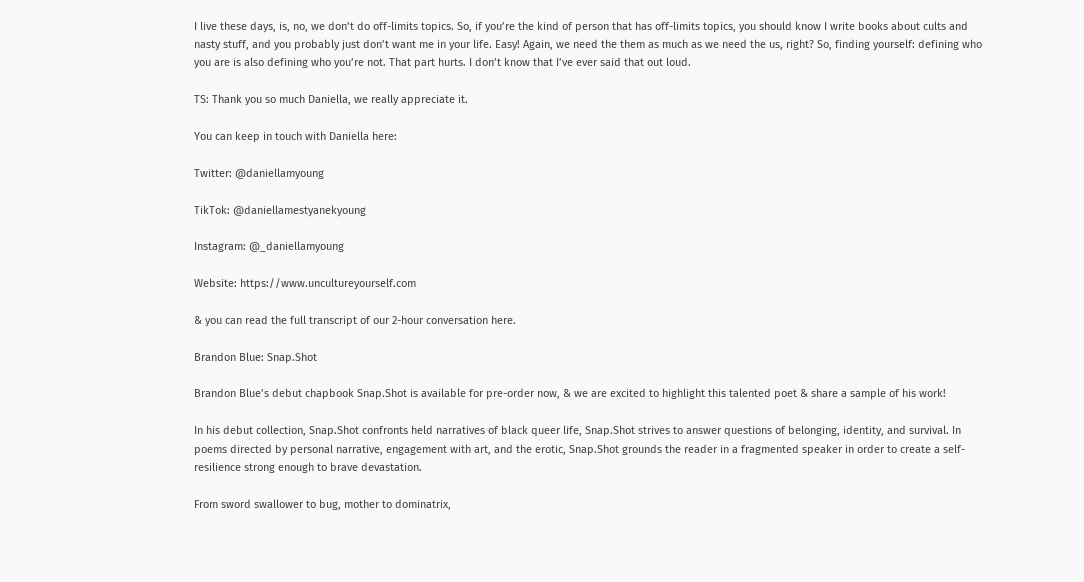I live these days, is, no, we don’t do off-limits topics. So, if you’re the kind of person that has off-limits topics, you should know I write books about cults and nasty stuff, and you probably just don’t want me in your life. Easy! Again, we need the them as much as we need the us, right? So, finding yourself: defining who you are is also defining who you’re not. That part hurts. I don’t know that I’ve ever said that out loud.

TS: Thank you so much Daniella, we really appreciate it.

You can keep in touch with Daniella here:

Twitter: @daniellamyoung

TikTok: @daniellamestyanekyoung

Instagram: @_daniellamyoung

Website: https://www.uncultureyourself.com

& you can read the full transcript of our 2-hour conversation here.

Brandon Blue: Snap.Shot

Brandon Blue’s debut chapbook Snap.Shot is available for pre-order now, & we are excited to highlight this talented poet & share a sample of his work!

In his debut collection, Snap.Shot confronts held narratives of black queer life, Snap.Shot strives to answer questions of belonging, identity, and survival. In poems directed by personal narrative, engagement with art, and the erotic, Snap.Shot grounds the reader in a fragmented speaker in order to create a self-resilience strong enough to brave devastation.

From sword swallower to bug, mother to dominatrix,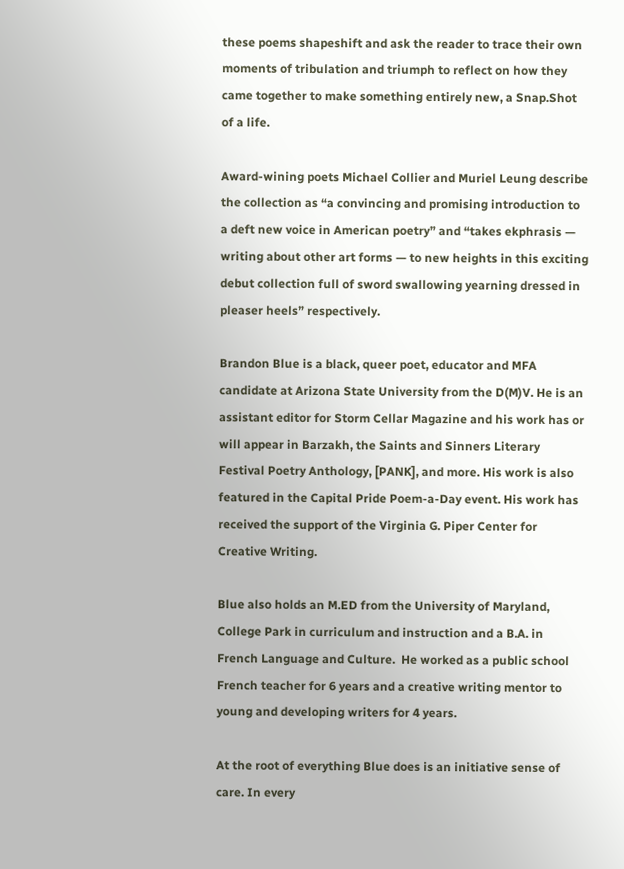these poems shapeshift and ask the reader to trace their own moments of tribulation and triumph to reflect on how they came together to make something entirely new, a Snap.Shot of a life.

Award-wining poets Michael Collier and Muriel Leung describe the collection as “a convincing and promising introduction to a deft new voice in American poetry” and “takes ekphrasis — writing about other art forms — to new heights in this exciting debut collection full of sword swallowing yearning dressed in pleaser heels” respectively.

Brandon Blue is a black, queer poet, educator and MFA candidate at Arizona State University from the D(M)V. He is an assistant editor for Storm Cellar Magazine and his work has or will appear in Barzakh, the Saints and Sinners Literary Festival Poetry Anthology, [PANK], and more. His work is also featured in the Capital Pride Poem-a-Day event. His work has received the support of the Virginia G. Piper Center for Creative Writing.

Blue also holds an M.ED from the University of Maryland, College Park in curriculum and instruction and a B.A. in French Language and Culture.  He worked as a public school French teacher for 6 years and a creative writing mentor to young and developing writers for 4 years.

At the root of everything Blue does is an initiative sense of care. In every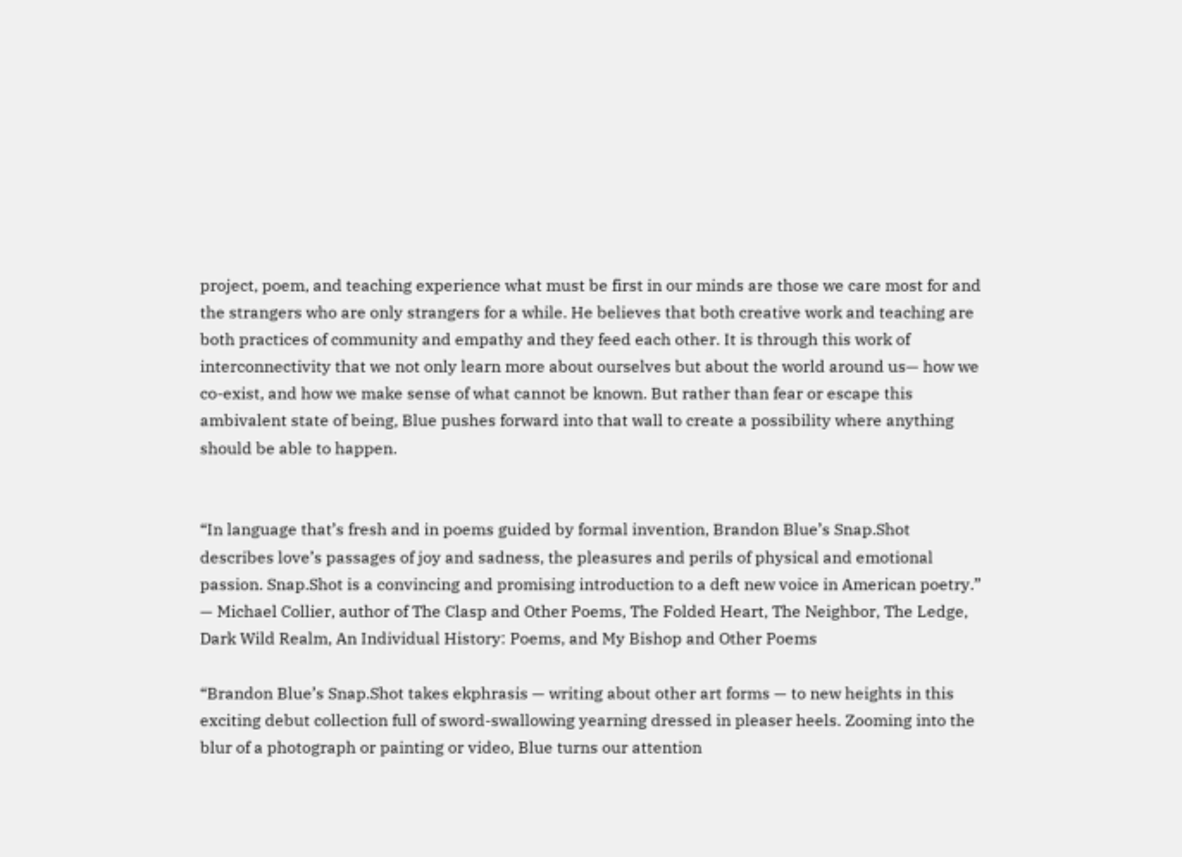project, poem, and teaching experience what must be first in our minds are those we care most for and the strangers who are only strangers for a while. He believes that both creative work and teaching are both practices of community and empathy and they feed each other. It is through this work of interconnectivity that we not only learn more about ourselves but about the world around us— how we co-exist, and how we make sense of what cannot be known. But rather than fear or escape this ambivalent state of being, Blue pushes forward into that wall to create a possibility where anything should be able to happen.


“In language that’s fresh and in poems guided by formal invention, Brandon Blue’s Snap.Shot describes love’s passages of joy and sadness, the pleasures and perils of physical and emotional passion. Snap.Shot is a convincing and promising introduction to a deft new voice in American poetry.” — Michael Collier, author of The Clasp and Other Poems, The Folded Heart, The Neighbor, The Ledge, Dark Wild Realm, An Individual History: Poems, and My Bishop and Other Poems

“Brandon Blue’s Snap.Shot takes ekphrasis — writing about other art forms — to new heights in this exciting debut collection full of sword-swallowing yearning dressed in pleaser heels. Zooming into the blur of a photograph or painting or video, Blue turns our attention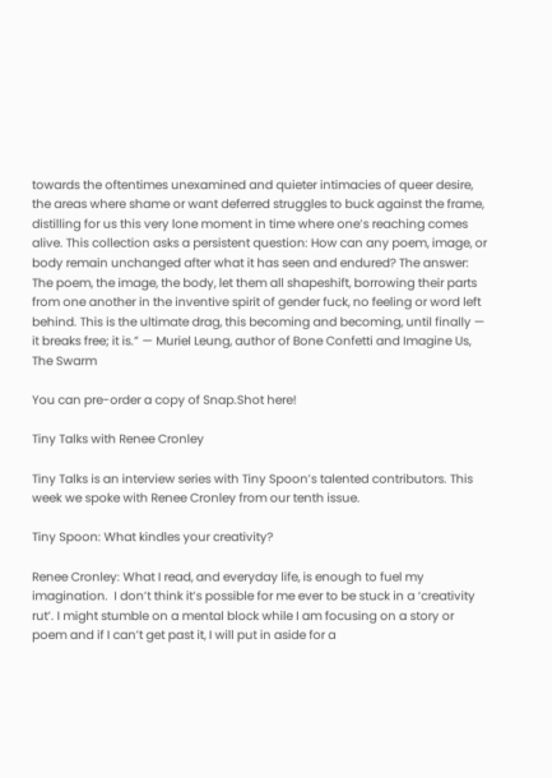towards the oftentimes unexamined and quieter intimacies of queer desire, the areas where shame or want deferred struggles to buck against the frame, distilling for us this very lone moment in time where one’s reaching comes alive. This collection asks a persistent question: How can any poem, image, or body remain unchanged after what it has seen and endured? The answer: The poem, the image, the body, let them all shapeshift, borrowing their parts from one another in the inventive spirit of gender fuck, no feeling or word left behind. This is the ultimate drag, this becoming and becoming, until finally — it breaks free; it is.” — Muriel Leung, author of Bone Confetti and Imagine Us, The Swarm

You can pre-order a copy of Snap.Shot here!

Tiny Talks with Renee Cronley

Tiny Talks is an interview series with Tiny Spoon’s talented contributors. This week we spoke with Renee Cronley from our tenth issue.

Tiny Spoon: What kindles your creativity?

Renee Cronley: What I read, and everyday life, is enough to fuel my imagination.  I don’t think it’s possible for me ever to be stuck in a ‘creativity rut’. I might stumble on a mental block while I am focusing on a story or poem and if I can’t get past it, I will put in aside for a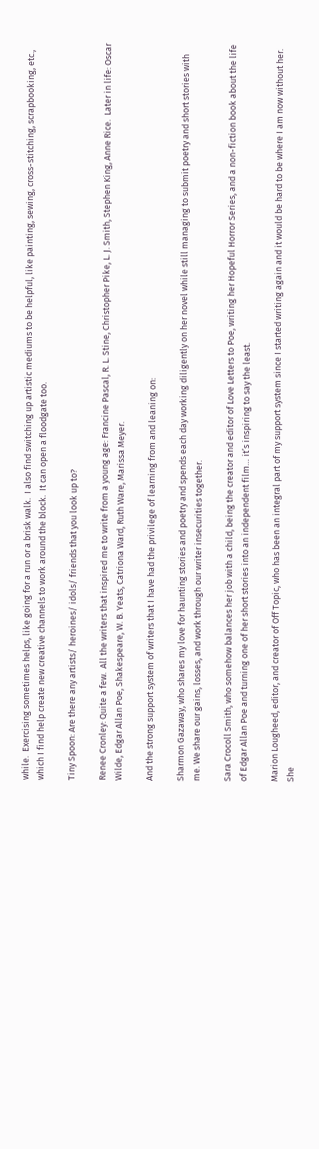while.  Exercising sometimes helps, like going for a run or a brisk walk.  I also find switching up artistic mediums to be helpful, like painting, sewing, cross-stitching, scrapbooking, etc., which I find help create new creative channels to work around the block.  It can open a floodgate too.

Tiny Spoon: Are there any artists/ heroines/ idols/ friends that you look up to?

Renee Cronley: Quite a few.  All the writers that inspired me to write from a young age: Francine Pascal, R. L. Stine, Christopher Pike, L. J. Smith, Stephen King, Anne Rice.  Later in life: Oscar Wilde, Edgar Allan Poe, Shakespeare, W. B. Yeats, Catriona Ward, Ruth Ware, Marissa Meyer.

And the strong support system of writers that I have had the privilege of learning from and leaning on:

Sharmon Gazaway, who shares my love for haunting stories and poetry and spends each day working diligently on her novel while still managing to submit poetry and short stories with me. We share our gains, losses, and work through our writer insecurities together.

Sara Crocoll Smith, who somehow balances her job with a child, being the creator and editor of Love Letters to Poe, writing her Hopeful Horror Series, and a non-fiction book about the life of Edgar Allan Poe and turning one of her short stories into an independent film… it’s inspiring to say the least.

Marion Lougheed, editor, and creator of Off Topic, who has been an integral part of my support system since I started writing again and it would be hard to be where I am now without her.  She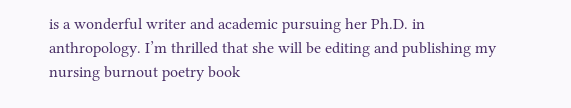is a wonderful writer and academic pursuing her Ph.D. in anthropology. I’m thrilled that she will be editing and publishing my nursing burnout poetry book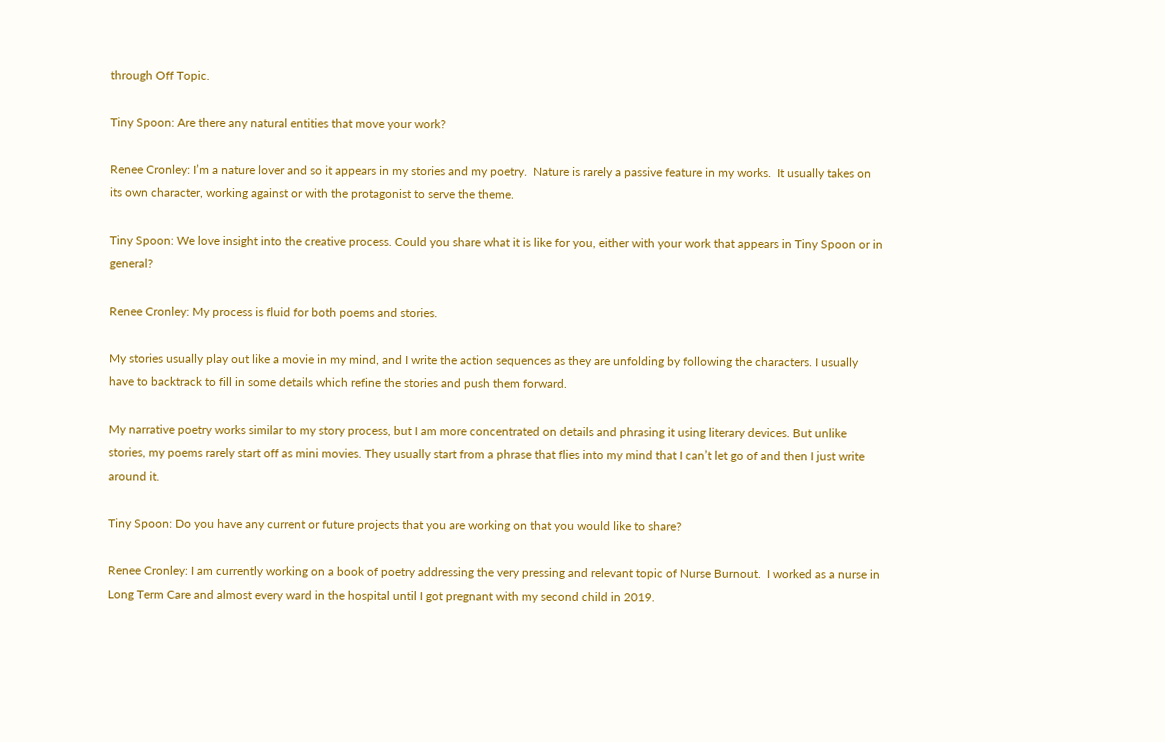through Off Topic.

Tiny Spoon: Are there any natural entities that move your work?

Renee Cronley: I’m a nature lover and so it appears in my stories and my poetry.  Nature is rarely a passive feature in my works.  It usually takes on its own character, working against or with the protagonist to serve the theme.

Tiny Spoon: We love insight into the creative process. Could you share what it is like for you, either with your work that appears in Tiny Spoon or in general?

Renee Cronley: My process is fluid for both poems and stories.

My stories usually play out like a movie in my mind, and I write the action sequences as they are unfolding by following the characters. I usually have to backtrack to fill in some details which refine the stories and push them forward.

My narrative poetry works similar to my story process, but I am more concentrated on details and phrasing it using literary devices. But unlike stories, my poems rarely start off as mini movies. They usually start from a phrase that flies into my mind that I can’t let go of and then I just write around it.

Tiny Spoon: Do you have any current or future projects that you are working on that you would like to share?

Renee Cronley: I am currently working on a book of poetry addressing the very pressing and relevant topic of Nurse Burnout.  I worked as a nurse in Long Term Care and almost every ward in the hospital until I got pregnant with my second child in 2019.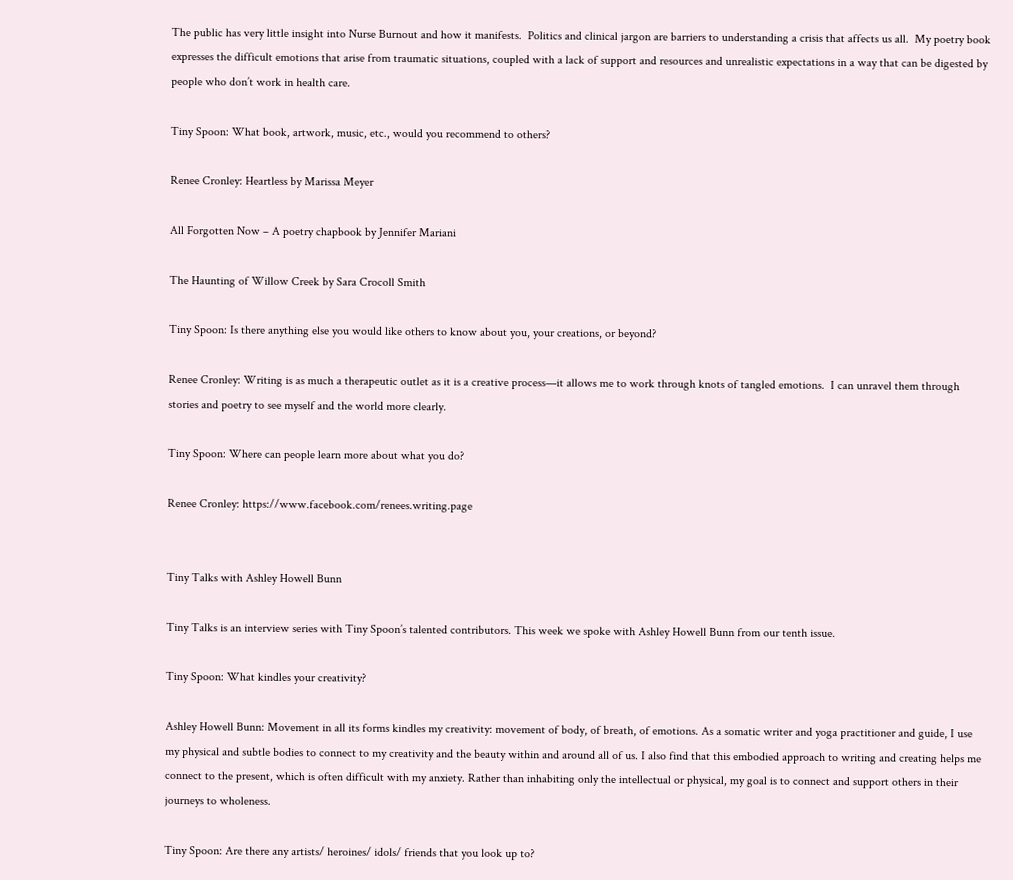The public has very little insight into Nurse Burnout and how it manifests.  Politics and clinical jargon are barriers to understanding a crisis that affects us all.  My poetry book expresses the difficult emotions that arise from traumatic situations, coupled with a lack of support and resources and unrealistic expectations in a way that can be digested by people who don’t work in health care.

Tiny Spoon: What book, artwork, music, etc., would you recommend to others?

Renee Cronley: Heartless by Marissa Meyer

All Forgotten Now – A poetry chapbook by Jennifer Mariani

The Haunting of Willow Creek by Sara Crocoll Smith

Tiny Spoon: Is there anything else you would like others to know about you, your creations, or beyond?

Renee Cronley: Writing is as much a therapeutic outlet as it is a creative process—it allows me to work through knots of tangled emotions.  I can unravel them through stories and poetry to see myself and the world more clearly.

Tiny Spoon: Where can people learn more about what you do?

Renee Cronley: https://www.facebook.com/renees.writing.page


Tiny Talks with Ashley Howell Bunn

Tiny Talks is an interview series with Tiny Spoon’s talented contributors. This week we spoke with Ashley Howell Bunn from our tenth issue.

Tiny Spoon: What kindles your creativity?

Ashley Howell Bunn: Movement in all its forms kindles my creativity: movement of body, of breath, of emotions. As a somatic writer and yoga practitioner and guide, I use my physical and subtle bodies to connect to my creativity and the beauty within and around all of us. I also find that this embodied approach to writing and creating helps me connect to the present, which is often difficult with my anxiety. Rather than inhabiting only the intellectual or physical, my goal is to connect and support others in their journeys to wholeness.

Tiny Spoon: Are there any artists/ heroines/ idols/ friends that you look up to?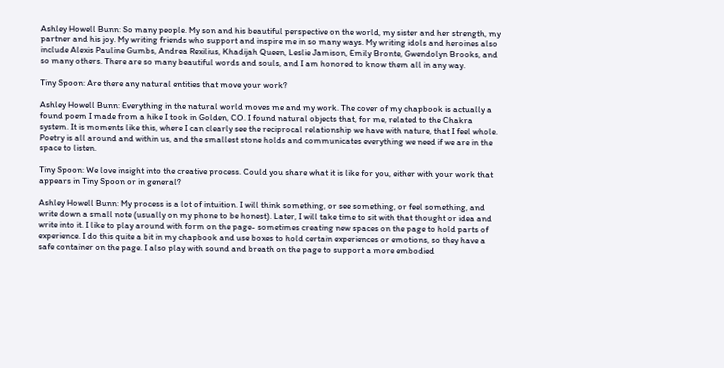Ashley Howell Bunn: So many people. My son and his beautiful perspective on the world, my sister and her strength, my partner and his joy. My writing friends who support and inspire me in so many ways. My writing idols and heroines also include Alexis Pauline Gumbs, Andrea Rexilius, Khadijah Queen, Leslie Jamison, Emily Bronte, Gwendolyn Brooks, and so many others. There are so many beautiful words and souls, and I am honored to know them all in any way.

Tiny Spoon: Are there any natural entities that move your work?

Ashley Howell Bunn: Everything in the natural world moves me and my work. The cover of my chapbook is actually a found poem I made from a hike I took in Golden, CO. I found natural objects that, for me, related to the Chakra system. It is moments like this, where I can clearly see the reciprocal relationship we have with nature, that I feel whole. Poetry is all around and within us, and the smallest stone holds and communicates everything we need if we are in the space to listen.

Tiny Spoon: We love insight into the creative process. Could you share what it is like for you, either with your work that appears in Tiny Spoon or in general?

Ashley Howell Bunn: My process is a lot of intuition. I will think something, or see something, or feel something, and write down a small note (usually on my phone to be honest). Later, I will take time to sit with that thought or idea and write into it. I like to play around with form on the page- sometimes creating new spaces on the page to hold parts of experience. I do this quite a bit in my chapbook and use boxes to hold certain experiences or emotions, so they have a safe container on the page. I also play with sound and breath on the page to support a more embodied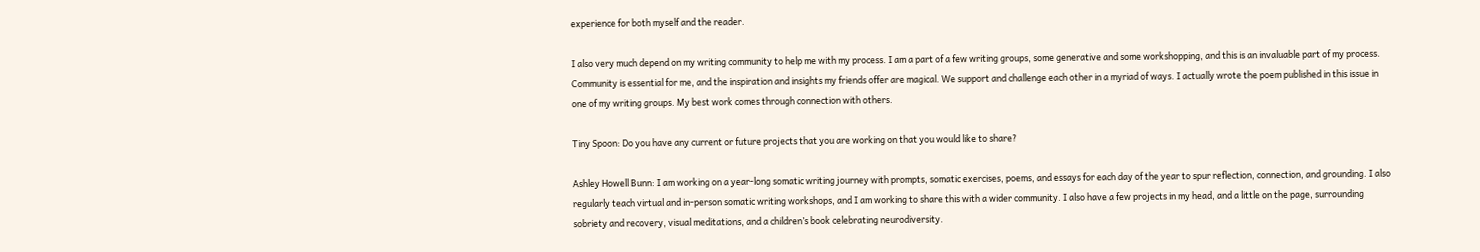experience for both myself and the reader.

I also very much depend on my writing community to help me with my process. I am a part of a few writing groups, some generative and some workshopping, and this is an invaluable part of my process. Community is essential for me, and the inspiration and insights my friends offer are magical. We support and challenge each other in a myriad of ways. I actually wrote the poem published in this issue in one of my writing groups. My best work comes through connection with others.

Tiny Spoon: Do you have any current or future projects that you are working on that you would like to share?

Ashley Howell Bunn: I am working on a year-long somatic writing journey with prompts, somatic exercises, poems, and essays for each day of the year to spur reflection, connection, and grounding. I also regularly teach virtual and in-person somatic writing workshops, and I am working to share this with a wider community. I also have a few projects in my head, and a little on the page, surrounding sobriety and recovery, visual meditations, and a children’s book celebrating neurodiversity.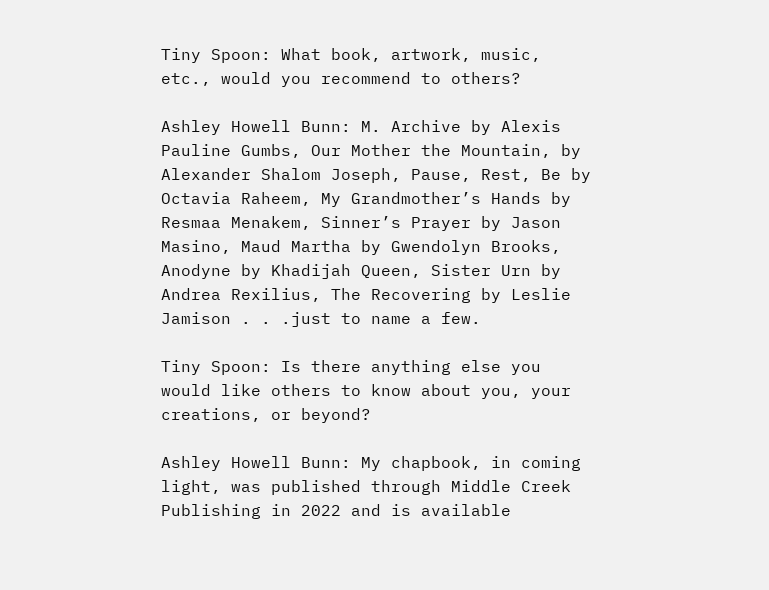Tiny Spoon: What book, artwork, music, etc., would you recommend to others?

Ashley Howell Bunn: M. Archive by Alexis Pauline Gumbs, Our Mother the Mountain, by Alexander Shalom Joseph, Pause, Rest, Be by Octavia Raheem, My Grandmother’s Hands by Resmaa Menakem, Sinner’s Prayer by Jason Masino, Maud Martha by Gwendolyn Brooks, Anodyne by Khadijah Queen, Sister Urn by Andrea Rexilius, The Recovering by Leslie Jamison . . .just to name a few.

Tiny Spoon: Is there anything else you would like others to know about you, your creations, or beyond?

Ashley Howell Bunn: My chapbook, in coming light, was published through Middle Creek Publishing in 2022 and is available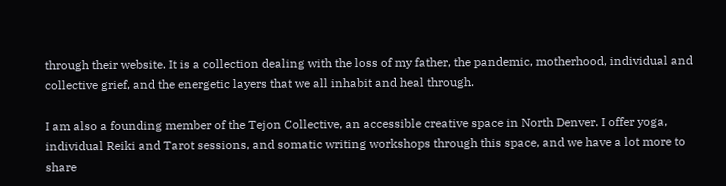through their website. It is a collection dealing with the loss of my father, the pandemic, motherhood, individual and collective grief, and the energetic layers that we all inhabit and heal through.

I am also a founding member of the Tejon Collective, an accessible creative space in North Denver. I offer yoga, individual Reiki and Tarot sessions, and somatic writing workshops through this space, and we have a lot more to share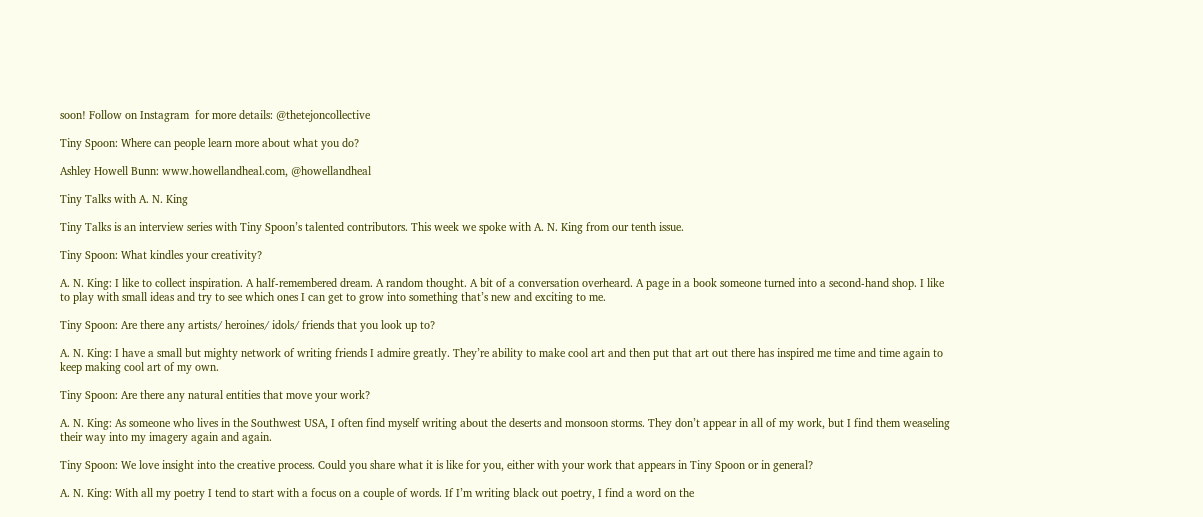soon! Follow on Instagram  for more details: @thetejoncollective

Tiny Spoon: Where can people learn more about what you do?

Ashley Howell Bunn: www.howellandheal.com, @howellandheal

Tiny Talks with A. N. King

Tiny Talks is an interview series with Tiny Spoon’s talented contributors. This week we spoke with A. N. King from our tenth issue.

Tiny Spoon: What kindles your creativity?

A. N. King: I like to collect inspiration. A half-remembered dream. A random thought. A bit of a conversation overheard. A page in a book someone turned into a second-hand shop. I like to play with small ideas and try to see which ones I can get to grow into something that’s new and exciting to me.

Tiny Spoon: Are there any artists/ heroines/ idols/ friends that you look up to?

A. N. King: I have a small but mighty network of writing friends I admire greatly. They’re ability to make cool art and then put that art out there has inspired me time and time again to keep making cool art of my own.

Tiny Spoon: Are there any natural entities that move your work?

A. N. King: As someone who lives in the Southwest USA, I often find myself writing about the deserts and monsoon storms. They don’t appear in all of my work, but I find them weaseling their way into my imagery again and again.

Tiny Spoon: We love insight into the creative process. Could you share what it is like for you, either with your work that appears in Tiny Spoon or in general?

A. N. King: With all my poetry I tend to start with a focus on a couple of words. If I’m writing black out poetry, I find a word on the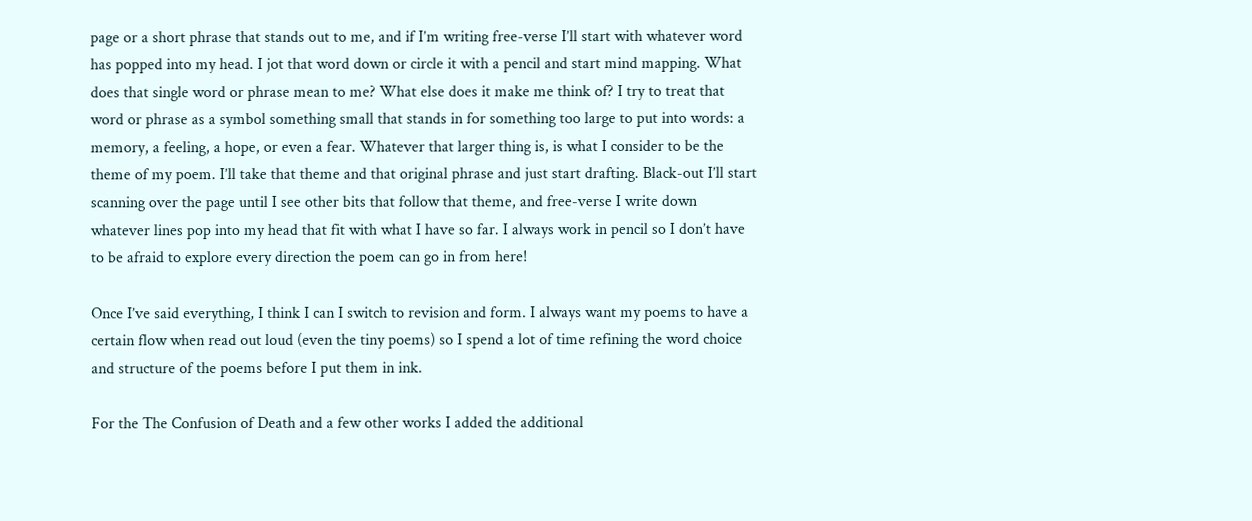page or a short phrase that stands out to me, and if I’m writing free-verse I’ll start with whatever word has popped into my head. I jot that word down or circle it with a pencil and start mind mapping. What does that single word or phrase mean to me? What else does it make me think of? I try to treat that word or phrase as a symbol something small that stands in for something too large to put into words: a memory, a feeling, a hope, or even a fear. Whatever that larger thing is, is what I consider to be the theme of my poem. I’ll take that theme and that original phrase and just start drafting. Black-out I’ll start scanning over the page until I see other bits that follow that theme, and free-verse I write down whatever lines pop into my head that fit with what I have so far. I always work in pencil so I don’t have to be afraid to explore every direction the poem can go in from here!

Once I’ve said everything, I think I can I switch to revision and form. I always want my poems to have a certain flow when read out loud (even the tiny poems) so I spend a lot of time refining the word choice and structure of the poems before I put them in ink.

For the The Confusion of Death and a few other works I added the additional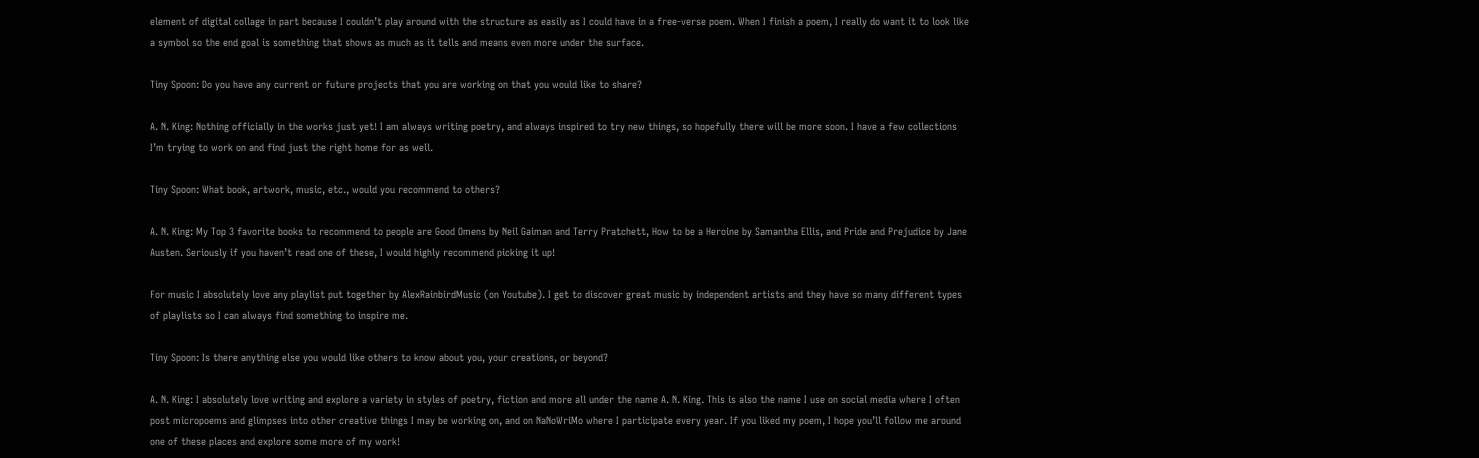element of digital collage in part because I couldn’t play around with the structure as easily as I could have in a free-verse poem. When I finish a poem, I really do want it to look like a symbol so the end goal is something that shows as much as it tells and means even more under the surface.

Tiny Spoon: Do you have any current or future projects that you are working on that you would like to share?

A. N. King: Nothing officially in the works just yet! I am always writing poetry, and always inspired to try new things, so hopefully there will be more soon. I have a few collections I’m trying to work on and find just the right home for as well.

Tiny Spoon: What book, artwork, music, etc., would you recommend to others?

A. N. King: My Top 3 favorite books to recommend to people are Good Omens by Neil Gaiman and Terry Pratchett, How to be a Heroine by Samantha Ellis, and Pride and Prejudice by Jane Austen. Seriously if you haven’t read one of these, I would highly recommend picking it up!

For music I absolutely love any playlist put together by AlexRainbirdMusic (on Youtube). I get to discover great music by independent artists and they have so many different types of playlists so I can always find something to inspire me.

Tiny Spoon: Is there anything else you would like others to know about you, your creations, or beyond?

A. N. King: I absolutely love writing and explore a variety in styles of poetry, fiction and more all under the name A. N. King. This is also the name I use on social media where I often post micropoems and glimpses into other creative things I may be working on, and on NaNoWriMo where I participate every year. If you liked my poem, I hope you’ll follow me around one of these places and explore some more of my work!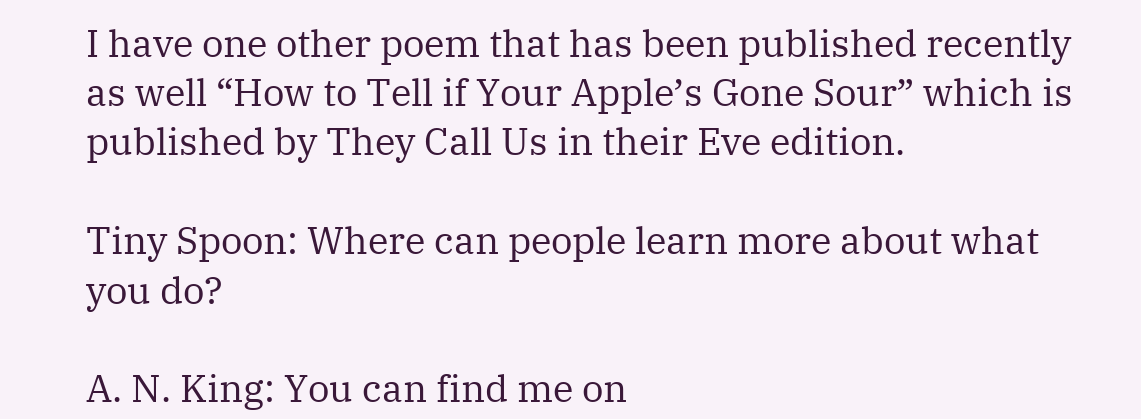I have one other poem that has been published recently as well “How to Tell if Your Apple’s Gone Sour” which is published by They Call Us in their Eve edition.

Tiny Spoon: Where can people learn more about what you do?

A. N. King: You can find me on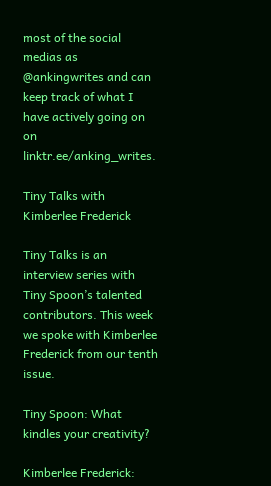most of the social medias as @ankingwrites and can keep track of what I have actively going on on linktr.ee/anking_writes.

Tiny Talks with Kimberlee Frederick

Tiny Talks is an interview series with Tiny Spoon’s talented contributors. This week we spoke with Kimberlee Frederick from our tenth issue.

Tiny Spoon: What kindles your creativity?

Kimberlee Frederick: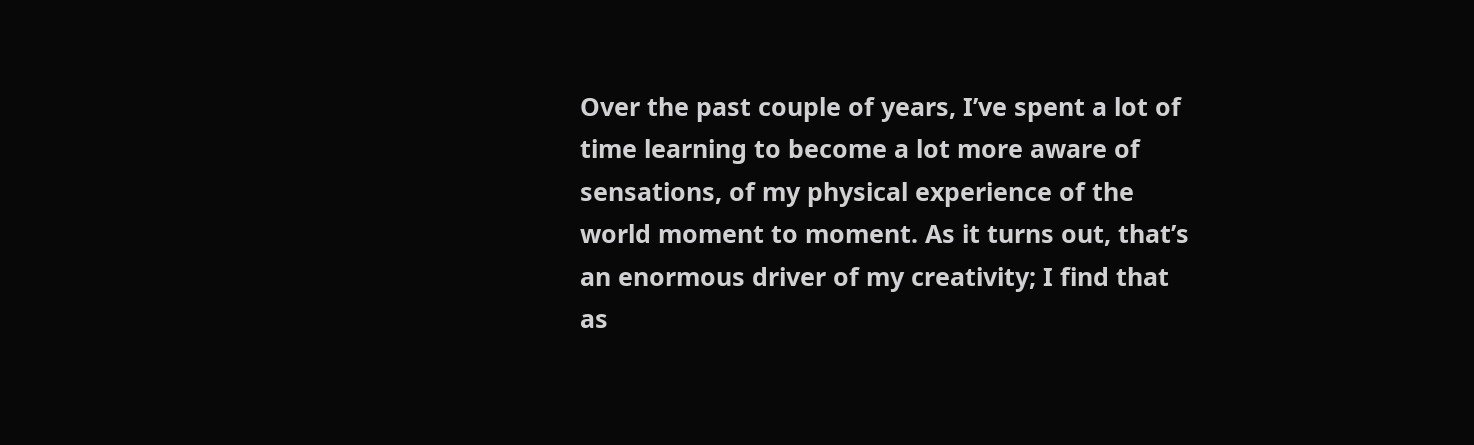Over the past couple of years, I’ve spent a lot of time learning to become a lot more aware of sensations, of my physical experience of the world moment to moment. As it turns out, that’s an enormous driver of my creativity; I find that as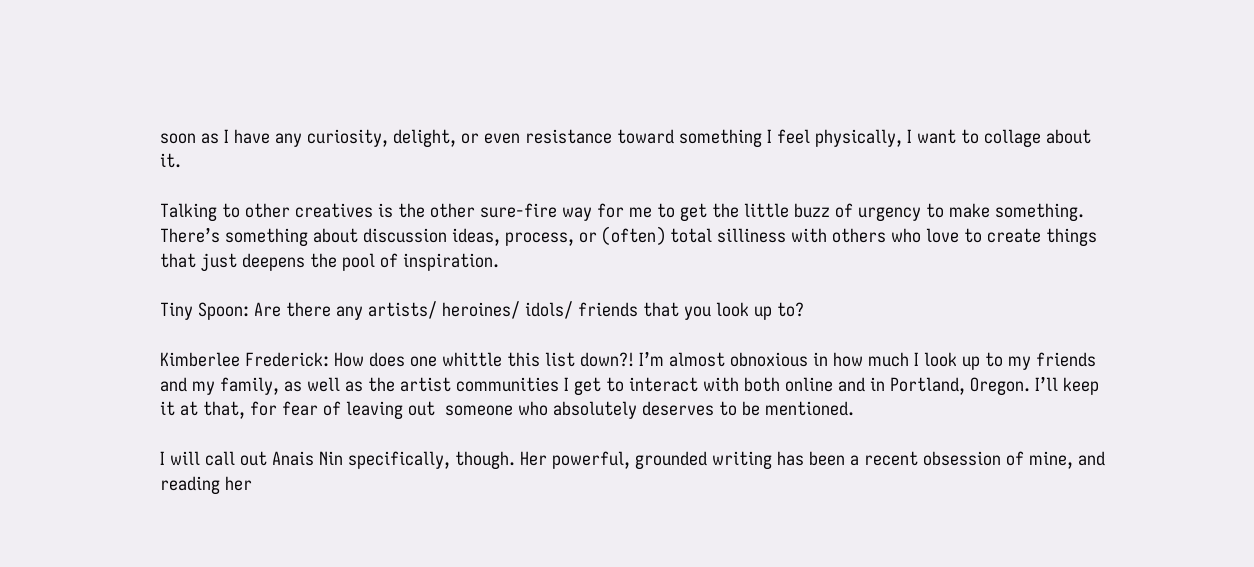soon as I have any curiosity, delight, or even resistance toward something I feel physically, I want to collage about it.

Talking to other creatives is the other sure-fire way for me to get the little buzz of urgency to make something. There’s something about discussion ideas, process, or (often) total silliness with others who love to create things that just deepens the pool of inspiration.

Tiny Spoon: Are there any artists/ heroines/ idols/ friends that you look up to?

Kimberlee Frederick: How does one whittle this list down?! I’m almost obnoxious in how much I look up to my friends and my family, as well as the artist communities I get to interact with both online and in Portland, Oregon. I’ll keep it at that, for fear of leaving out  someone who absolutely deserves to be mentioned.

I will call out Anais Nin specifically, though. Her powerful, grounded writing has been a recent obsession of mine, and reading her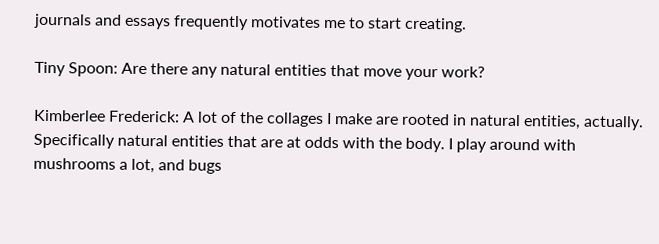journals and essays frequently motivates me to start creating.

Tiny Spoon: Are there any natural entities that move your work?

Kimberlee Frederick: A lot of the collages I make are rooted in natural entities, actually. Specifically natural entities that are at odds with the body. I play around with mushrooms a lot, and bugs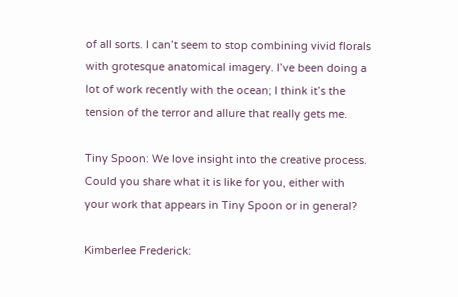of all sorts. I can’t seem to stop combining vivid florals with grotesque anatomical imagery. I’ve been doing a lot of work recently with the ocean; I think it’s the tension of the terror and allure that really gets me.

Tiny Spoon: We love insight into the creative process. Could you share what it is like for you, either with your work that appears in Tiny Spoon or in general?

Kimberlee Frederick: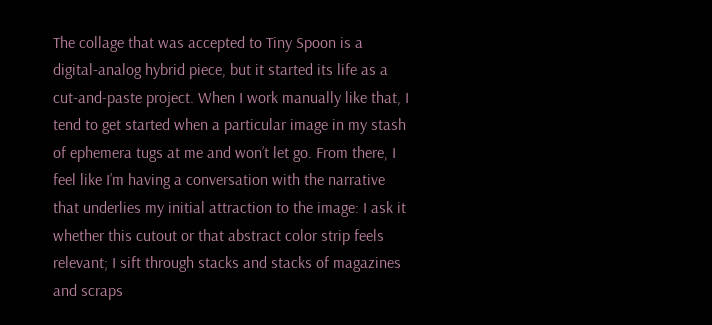The collage that was accepted to Tiny Spoon is a digital-analog hybrid piece, but it started its life as a cut-and-paste project. When I work manually like that, I tend to get started when a particular image in my stash of ephemera tugs at me and won’t let go. From there, I feel like I’m having a conversation with the narrative that underlies my initial attraction to the image: I ask it whether this cutout or that abstract color strip feels relevant; I sift through stacks and stacks of magazines and scraps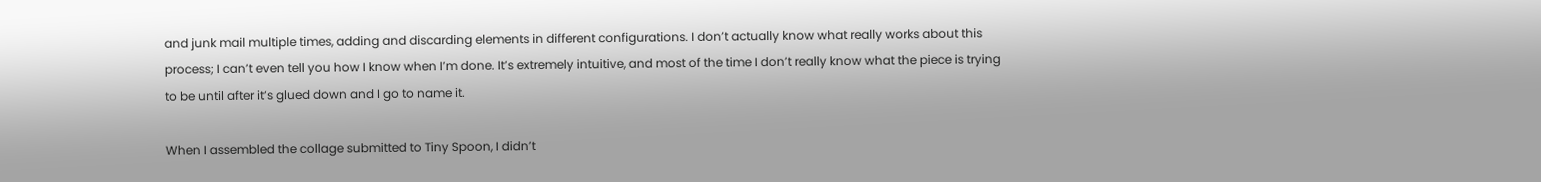and junk mail multiple times, adding and discarding elements in different configurations. I don’t actually know what really works about this process; I can’t even tell you how I know when I’m done. It’s extremely intuitive, and most of the time I don’t really know what the piece is trying to be until after it’s glued down and I go to name it.

When I assembled the collage submitted to Tiny Spoon, I didn’t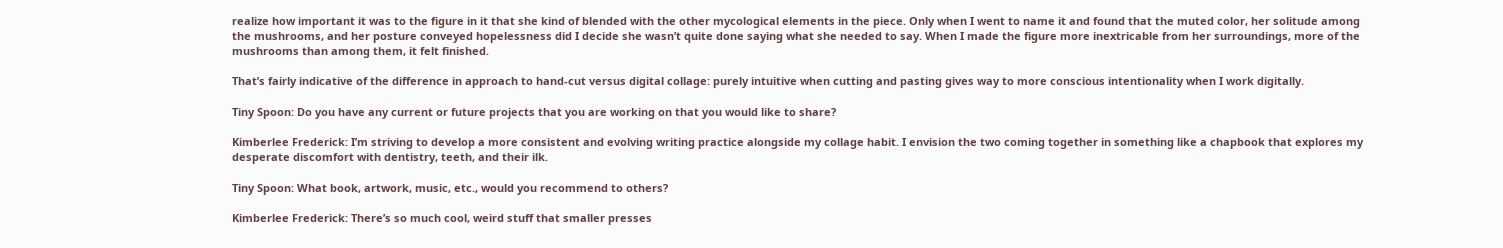realize how important it was to the figure in it that she kind of blended with the other mycological elements in the piece. Only when I went to name it and found that the muted color, her solitude among the mushrooms, and her posture conveyed hopelessness did I decide she wasn’t quite done saying what she needed to say. When I made the figure more inextricable from her surroundings, more of the mushrooms than among them, it felt finished.

That’s fairly indicative of the difference in approach to hand-cut versus digital collage: purely intuitive when cutting and pasting gives way to more conscious intentionality when I work digitally.

Tiny Spoon: Do you have any current or future projects that you are working on that you would like to share?

Kimberlee Frederick: I’m striving to develop a more consistent and evolving writing practice alongside my collage habit. I envision the two coming together in something like a chapbook that explores my desperate discomfort with dentistry, teeth, and their ilk.

Tiny Spoon: What book, artwork, music, etc., would you recommend to others?

Kimberlee Frederick: There’s so much cool, weird stuff that smaller presses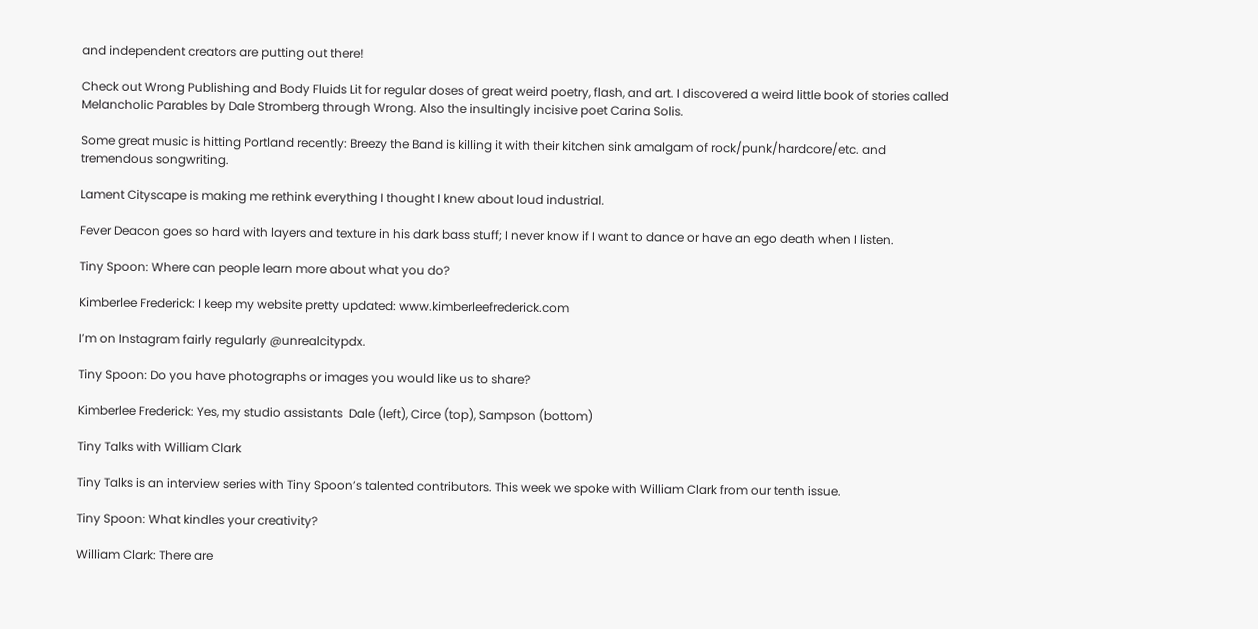and independent creators are putting out there!

Check out Wrong Publishing and Body Fluids Lit for regular doses of great weird poetry, flash, and art. I discovered a weird little book of stories called Melancholic Parables by Dale Stromberg through Wrong. Also the insultingly incisive poet Carina Solis.

Some great music is hitting Portland recently: Breezy the Band is killing it with their kitchen sink amalgam of rock/punk/hardcore/etc. and tremendous songwriting.

Lament Cityscape is making me rethink everything I thought I knew about loud industrial.

Fever Deacon goes so hard with layers and texture in his dark bass stuff; I never know if I want to dance or have an ego death when I listen.

Tiny Spoon: Where can people learn more about what you do?

Kimberlee Frederick: I keep my website pretty updated: www.kimberleefrederick.com

I’m on Instagram fairly regularly @unrealcitypdx.

Tiny Spoon: Do you have photographs or images you would like us to share?

Kimberlee Frederick: Yes, my studio assistants  Dale (left), Circe (top), Sampson (bottom)

Tiny Talks with William Clark

Tiny Talks is an interview series with Tiny Spoon’s talented contributors. This week we spoke with William Clark from our tenth issue.

Tiny Spoon: What kindles your creativity?

William Clark: There are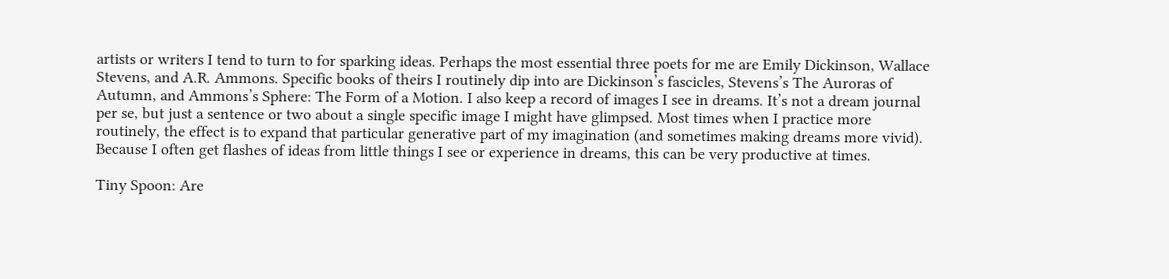artists or writers I tend to turn to for sparking ideas. Perhaps the most essential three poets for me are Emily Dickinson, Wallace Stevens, and A.R. Ammons. Specific books of theirs I routinely dip into are Dickinson’s fascicles, Stevens’s The Auroras of Autumn, and Ammons’s Sphere: The Form of a Motion. I also keep a record of images I see in dreams. It’s not a dream journal per se, but just a sentence or two about a single specific image I might have glimpsed. Most times when I practice more routinely, the effect is to expand that particular generative part of my imagination (and sometimes making dreams more vivid). Because I often get flashes of ideas from little things I see or experience in dreams, this can be very productive at times.

Tiny Spoon: Are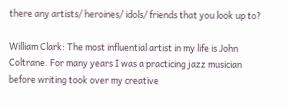there any artists/ heroines/ idols/ friends that you look up to?

William Clark: The most influential artist in my life is John Coltrane. For many years I was a practicing jazz musician before writing took over my creative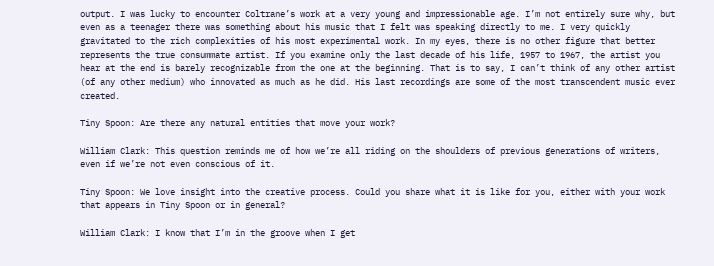output. I was lucky to encounter Coltrane’s work at a very young and impressionable age. I’m not entirely sure why, but even as a teenager there was something about his music that I felt was speaking directly to me. I very quickly gravitated to the rich complexities of his most experimental work. In my eyes, there is no other figure that better represents the true consummate artist. If you examine only the last decade of his life, 1957 to 1967, the artist you hear at the end is barely recognizable from the one at the beginning. That is to say, I can’t think of any other artist (of any other medium) who innovated as much as he did. His last recordings are some of the most transcendent music ever created.

Tiny Spoon: Are there any natural entities that move your work?

William Clark: This question reminds me of how we’re all riding on the shoulders of previous generations of writers, even if we’re not even conscious of it.

Tiny Spoon: We love insight into the creative process. Could you share what it is like for you, either with your work that appears in Tiny Spoon or in general?

William Clark: I know that I’m in the groove when I get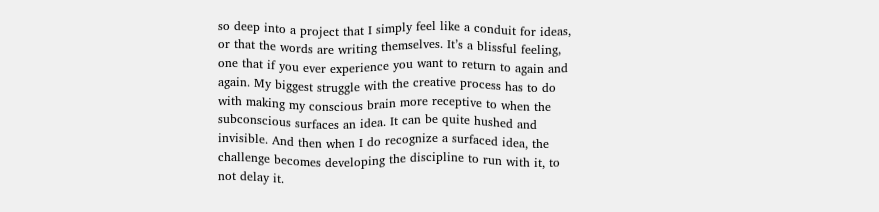so deep into a project that I simply feel like a conduit for ideas, or that the words are writing themselves. It’s a blissful feeling, one that if you ever experience you want to return to again and again. My biggest struggle with the creative process has to do with making my conscious brain more receptive to when the subconscious surfaces an idea. It can be quite hushed and invisible. And then when I do recognize a surfaced idea, the challenge becomes developing the discipline to run with it, to not delay it.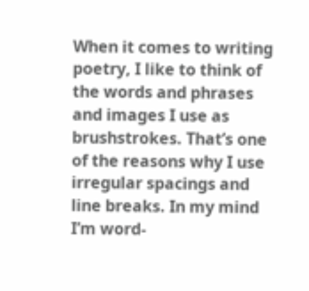When it comes to writing poetry, I like to think of the words and phrases and images I use as brushstrokes. That’s one of the reasons why I use irregular spacings and line breaks. In my mind I’m word-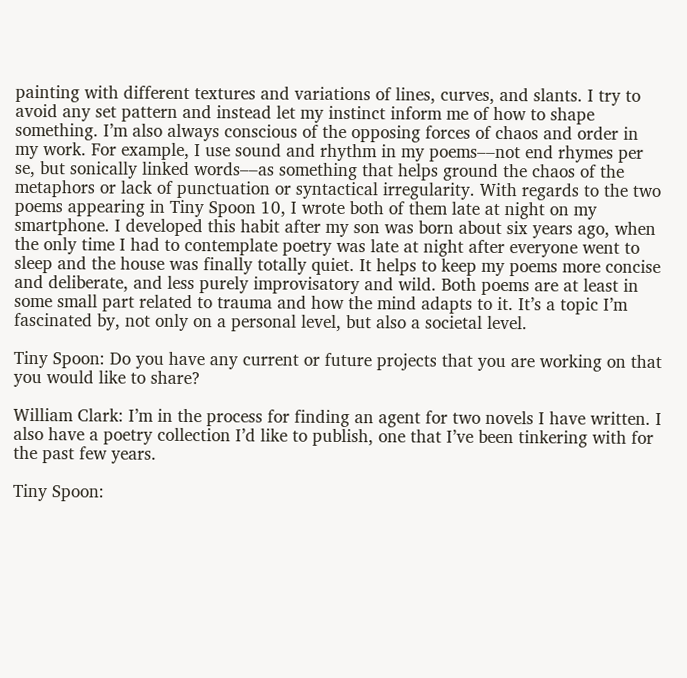painting with different textures and variations of lines, curves, and slants. I try to avoid any set pattern and instead let my instinct inform me of how to shape something. I’m also always conscious of the opposing forces of chaos and order in my work. For example, I use sound and rhythm in my poems––not end rhymes per se, but sonically linked words––as something that helps ground the chaos of the metaphors or lack of punctuation or syntactical irregularity. With regards to the two poems appearing in Tiny Spoon 10, I wrote both of them late at night on my smartphone. I developed this habit after my son was born about six years ago, when the only time I had to contemplate poetry was late at night after everyone went to sleep and the house was finally totally quiet. It helps to keep my poems more concise and deliberate, and less purely improvisatory and wild. Both poems are at least in some small part related to trauma and how the mind adapts to it. It’s a topic I’m fascinated by, not only on a personal level, but also a societal level.

Tiny Spoon: Do you have any current or future projects that you are working on that you would like to share?

William Clark: I’m in the process for finding an agent for two novels I have written. I also have a poetry collection I’d like to publish, one that I’ve been tinkering with for the past few years.

Tiny Spoon: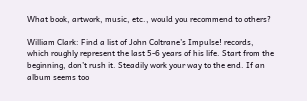What book, artwork, music, etc., would you recommend to others?

William Clark: Find a list of John Coltrane’s Impulse! records, which roughly represent the last 5-6 years of his life. Start from the beginning, don’t rush it. Steadily work your way to the end. If an album seems too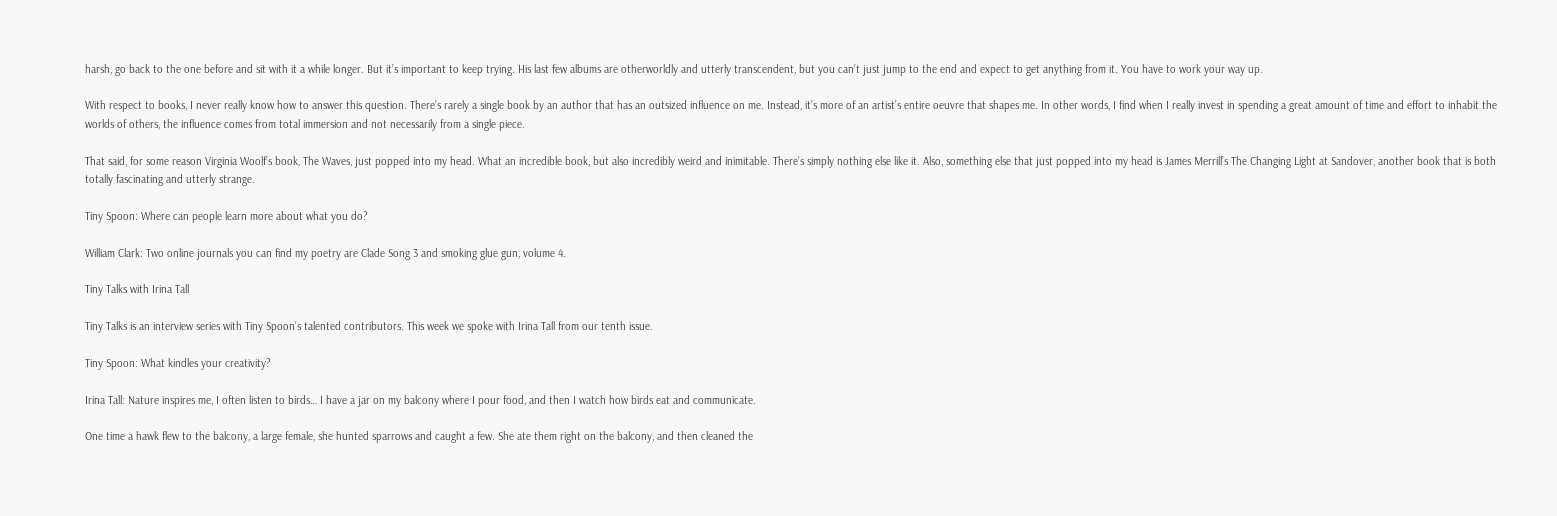harsh, go back to the one before and sit with it a while longer. But it’s important to keep trying. His last few albums are otherworldly and utterly transcendent, but you can’t just jump to the end and expect to get anything from it. You have to work your way up.

With respect to books, I never really know how to answer this question. There’s rarely a single book by an author that has an outsized influence on me. Instead, it’s more of an artist’s entire oeuvre that shapes me. In other words, I find when I really invest in spending a great amount of time and effort to inhabit the worlds of others, the influence comes from total immersion and not necessarily from a single piece.

That said, for some reason Virginia Woolf’s book, The Waves, just popped into my head. What an incredible book, but also incredibly weird and inimitable. There’s simply nothing else like it. Also, something else that just popped into my head is James Merrill’s The Changing Light at Sandover, another book that is both totally fascinating and utterly strange.

Tiny Spoon: Where can people learn more about what you do?

William Clark: Two online journals you can find my poetry are Clade Song 3 and smoking glue gun, volume 4.

Tiny Talks with Irina Tall

Tiny Talks is an interview series with Tiny Spoon’s talented contributors. This week we spoke with Irina Tall from our tenth issue.

Tiny Spoon: What kindles your creativity?

Irina Tall: Nature inspires me, I often listen to birds… I have a jar on my balcony where I pour food, and then I watch how birds eat and communicate.

One time a hawk flew to the balcony, a large female, she hunted sparrows and caught a few. She ate them right on the balcony, and then cleaned the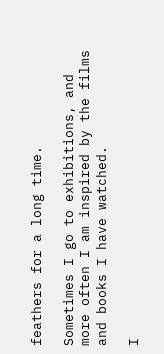feathers for a long time.

Sometimes I go to exhibitions, and more often I am inspired by the films and books I have watched.

I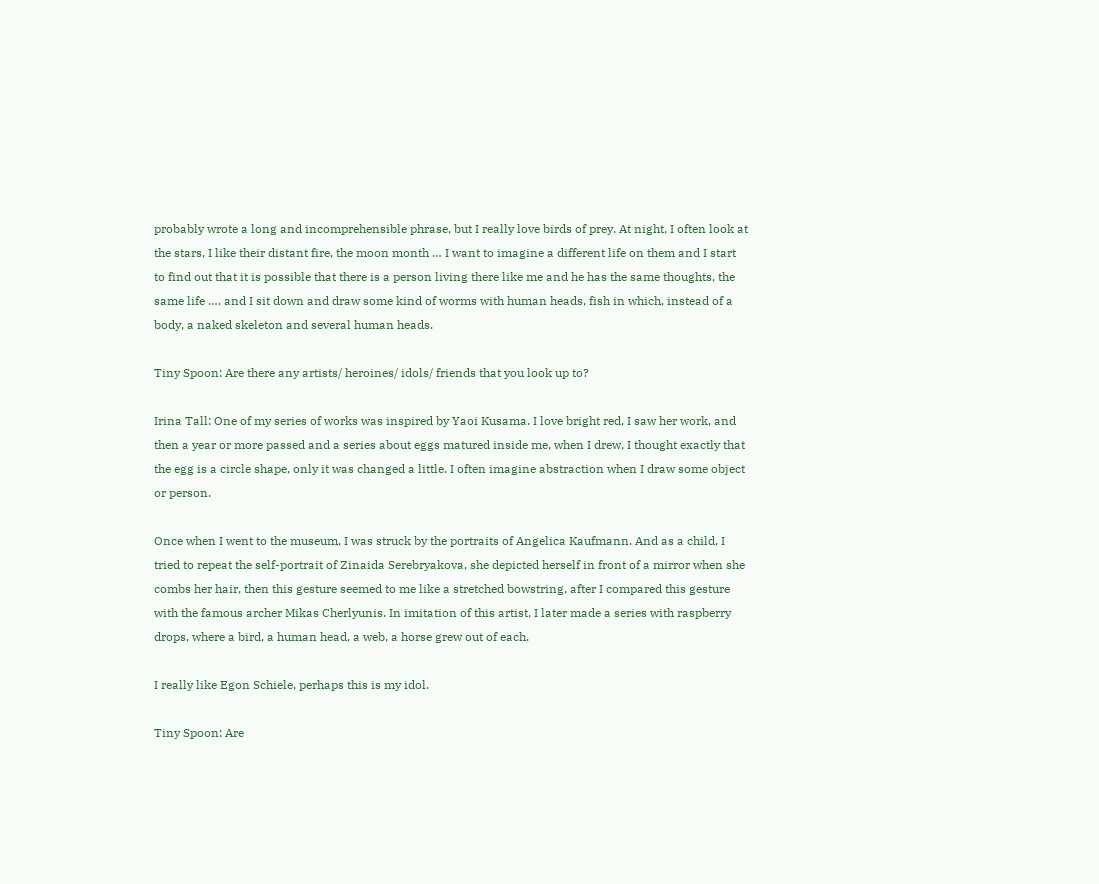probably wrote a long and incomprehensible phrase, but I really love birds of prey. At night, I often look at the stars, I like their distant fire, the moon month … I want to imagine a different life on them and I start to find out that it is possible that there is a person living there like me and he has the same thoughts, the same life …. and I sit down and draw some kind of worms with human heads, fish in which, instead of a body, a naked skeleton and several human heads.

Tiny Spoon: Are there any artists/ heroines/ idols/ friends that you look up to?

Irina Tall: One of my series of works was inspired by Yaoi Kusama. I love bright red, I saw her work, and then a year or more passed and a series about eggs matured inside me, when I drew, I thought exactly that the egg is a circle shape, only it was changed a little. I often imagine abstraction when I draw some object or person.

Once when I went to the museum, I was struck by the portraits of Angelica Kaufmann. And as a child, I tried to repeat the self-portrait of Zinaida Serebryakova, she depicted herself in front of a mirror when she combs her hair, then this gesture seemed to me like a stretched bowstring, after I compared this gesture with the famous archer Mikas Cherlyunis. In imitation of this artist, I later made a series with raspberry drops, where a bird, a human head, a web, a horse grew out of each.

I really like Egon Schiele, perhaps this is my idol.

Tiny Spoon: Are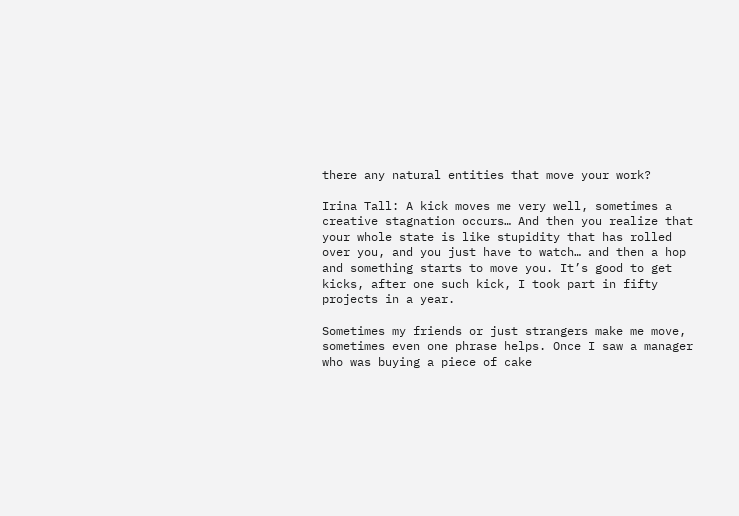there any natural entities that move your work?

Irina Tall: A kick moves me very well, sometimes a creative stagnation occurs… And then you realize that your whole state is like stupidity that has rolled over you, and you just have to watch… and then a hop and something starts to move you. It’s good to get kicks, after one such kick, I took part in fifty projects in a year.

Sometimes my friends or just strangers make me move, sometimes even one phrase helps. Once I saw a manager who was buying a piece of cake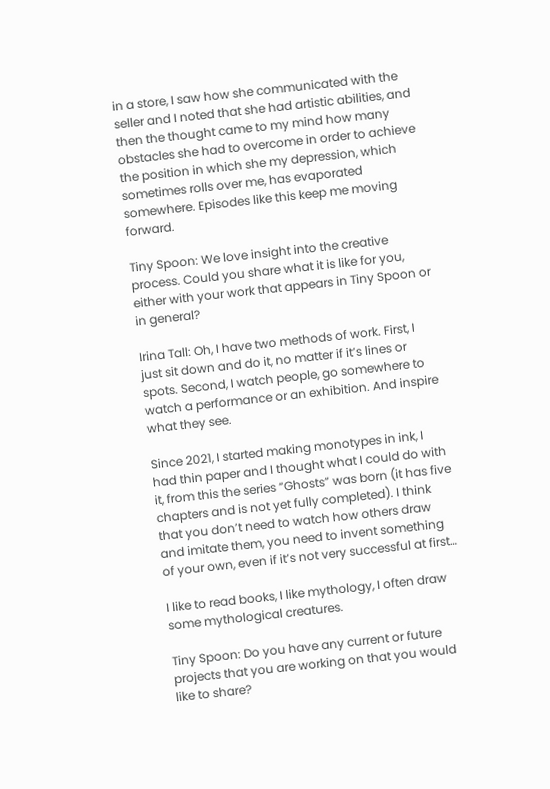in a store, I saw how she communicated with the seller and I noted that she had artistic abilities, and then the thought came to my mind how many obstacles she had to overcome in order to achieve the position in which she my depression, which sometimes rolls over me, has evaporated somewhere. Episodes like this keep me moving forward.

Tiny Spoon: We love insight into the creative process. Could you share what it is like for you, either with your work that appears in Tiny Spoon or in general?

Irina Tall: Oh, I have two methods of work. First, I just sit down and do it, no matter if it’s lines or spots. Second, I watch people, go somewhere to watch a performance or an exhibition. And inspire what they see.

Since 2021, I started making monotypes in ink, I had thin paper and I thought what I could do with it, from this the series “Ghosts” was born (it has five chapters and is not yet fully completed). I think that you don’t need to watch how others draw and imitate them, you need to invent something of your own, even if it’s not very successful at first…

I like to read books, I like mythology, I often draw some mythological creatures.

Tiny Spoon: Do you have any current or future projects that you are working on that you would like to share?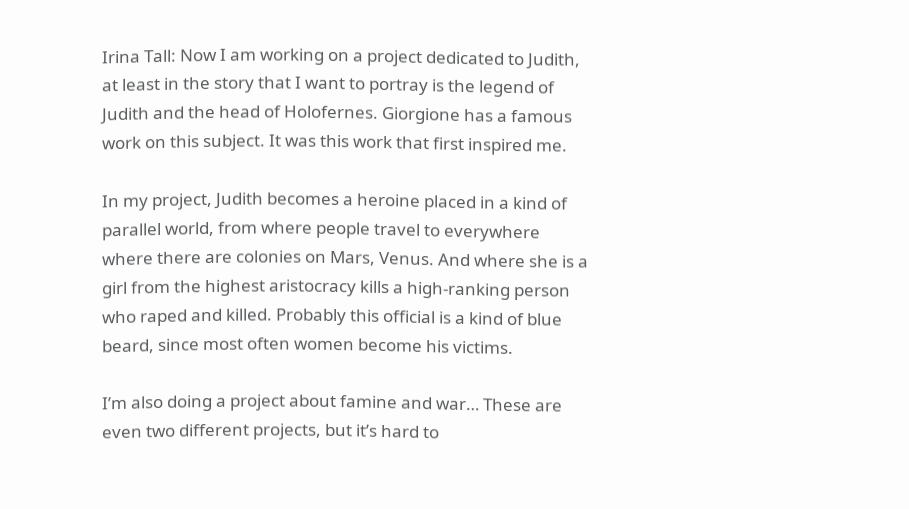Irina Tall: Now I am working on a project dedicated to Judith, at least in the story that I want to portray is the legend of Judith and the head of Holofernes. Giorgione has a famous work on this subject. It was this work that first inspired me.

In my project, Judith becomes a heroine placed in a kind of parallel world, from where people travel to everywhere where there are colonies on Mars, Venus. And where she is a girl from the highest aristocracy kills a high-ranking person who raped and killed. Probably this official is a kind of blue beard, since most often women become his victims.

I’m also doing a project about famine and war… These are even two different projects, but it’s hard to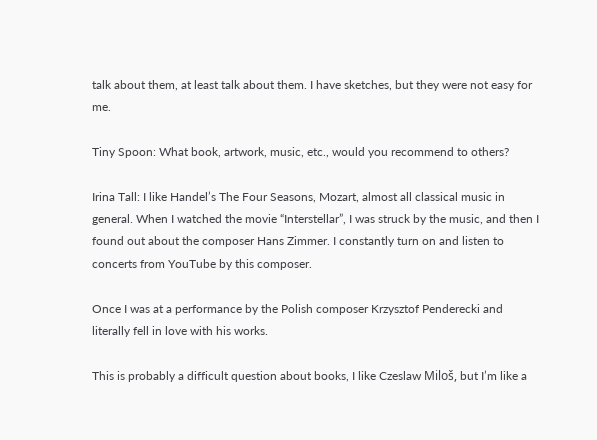talk about them, at least talk about them. I have sketches, but they were not easy for me.

Tiny Spoon: What book, artwork, music, etc., would you recommend to others?

Irina Tall: I like Handel’s The Four Seasons, Mozart, almost all classical music in general. When I watched the movie “Interstellar”, I was struck by the music, and then I found out about the composer Hans Zimmer. I constantly turn on and listen to concerts from YouTube by this composer.

Once I was at a performance by the Polish composer Krzysztof Penderecki and literally fell in love with his works.

This is probably a difficult question about books, I like Czeslaw Miloš, but I’m like a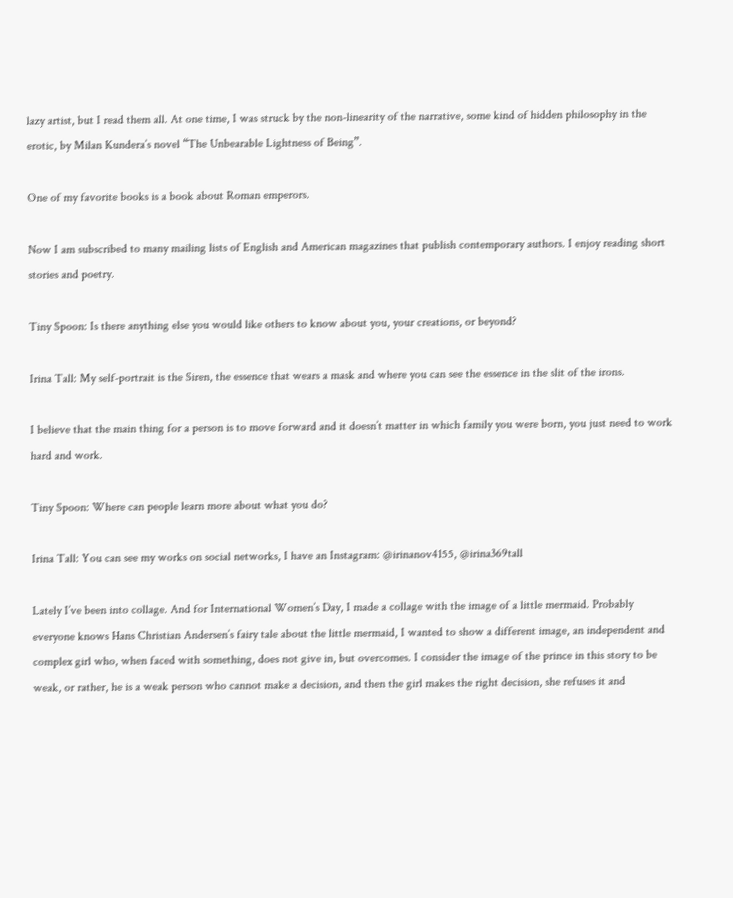lazy artist, but I read them all. At one time, I was struck by the non-linearity of the narrative, some kind of hidden philosophy in the erotic, by Milan Kundera’s novel “The Unbearable Lightness of Being”.

One of my favorite books is a book about Roman emperors.

Now I am subscribed to many mailing lists of English and American magazines that publish contemporary authors. I enjoy reading short stories and poetry.

Tiny Spoon: Is there anything else you would like others to know about you, your creations, or beyond?

Irina Tall: My self-portrait is the Siren, the essence that wears a mask and where you can see the essence in the slit of the irons.

I believe that the main thing for a person is to move forward and it doesn’t matter in which family you were born, you just need to work hard and work.

Tiny Spoon: Where can people learn more about what you do?

Irina Tall: You can see my works on social networks, I have an Instagram: @irinanov4155, @irina369tall

Lately I’ve been into collage. And for International Women’s Day, I made a collage with the image of a little mermaid. Probably everyone knows Hans Christian Andersen’s fairy tale about the little mermaid, I wanted to show a different image, an independent and complex girl who, when faced with something, does not give in, but overcomes. I consider the image of the prince in this story to be weak, or rather, he is a weak person who cannot make a decision, and then the girl makes the right decision, she refuses it and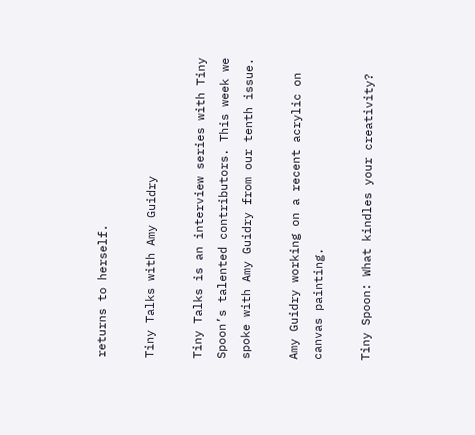returns to herself.

Tiny Talks with Amy Guidry

Tiny Talks is an interview series with Tiny Spoon’s talented contributors. This week we spoke with Amy Guidry from our tenth issue.

Amy Guidry working on a recent acrylic on canvas painting.

Tiny Spoon: What kindles your creativity?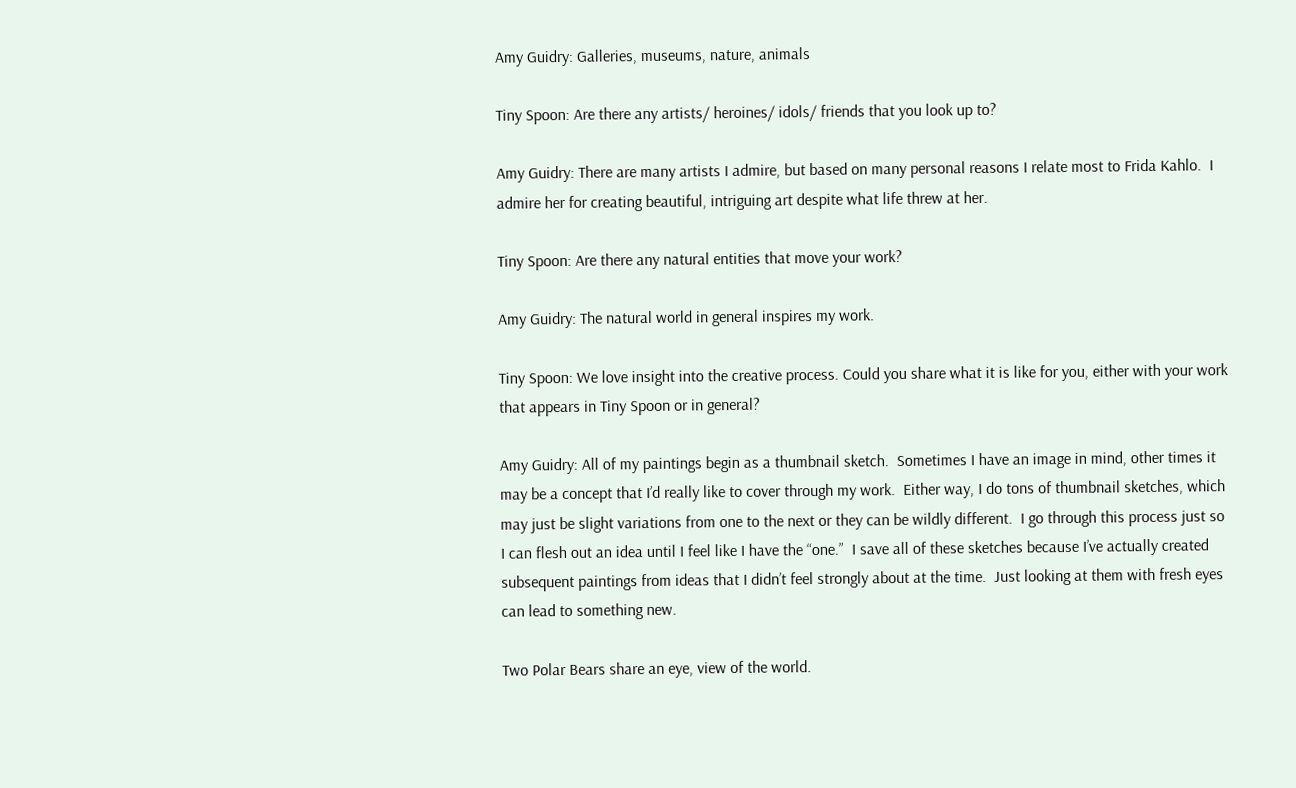Amy Guidry: Galleries, museums, nature, animals

Tiny Spoon: Are there any artists/ heroines/ idols/ friends that you look up to?

Amy Guidry: There are many artists I admire, but based on many personal reasons I relate most to Frida Kahlo.  I admire her for creating beautiful, intriguing art despite what life threw at her.

Tiny Spoon: Are there any natural entities that move your work?

Amy Guidry: The natural world in general inspires my work.

Tiny Spoon: We love insight into the creative process. Could you share what it is like for you, either with your work that appears in Tiny Spoon or in general?

Amy Guidry: All of my paintings begin as a thumbnail sketch.  Sometimes I have an image in mind, other times it may be a concept that I’d really like to cover through my work.  Either way, I do tons of thumbnail sketches, which may just be slight variations from one to the next or they can be wildly different.  I go through this process just so I can flesh out an idea until I feel like I have the “one.”  I save all of these sketches because I’ve actually created subsequent paintings from ideas that I didn’t feel strongly about at the time.  Just looking at them with fresh eyes can lead to something new.

Two Polar Bears share an eye, view of the world.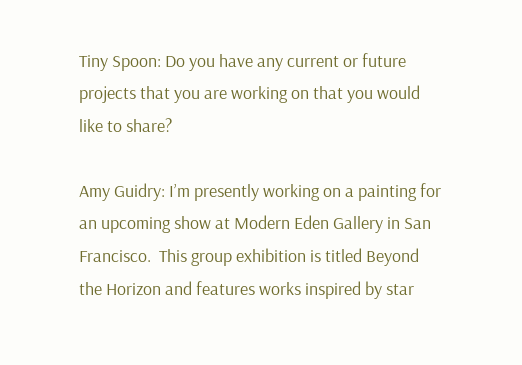Tiny Spoon: Do you have any current or future projects that you are working on that you would like to share?

Amy Guidry: I’m presently working on a painting for an upcoming show at Modern Eden Gallery in San Francisco.  This group exhibition is titled Beyond the Horizon and features works inspired by star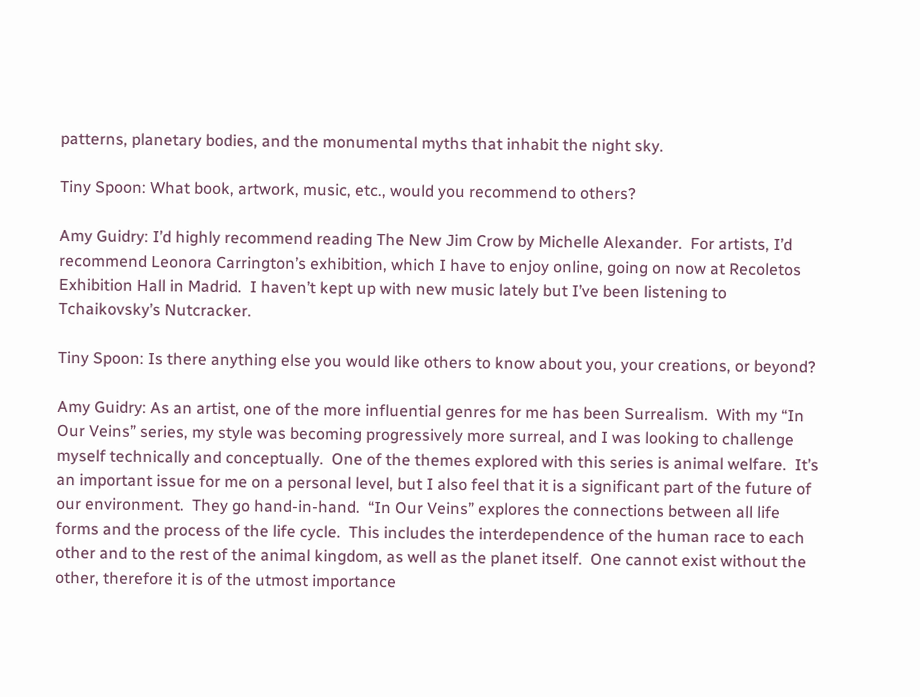patterns, planetary bodies, and the monumental myths that inhabit the night sky.

Tiny Spoon: What book, artwork, music, etc., would you recommend to others?

Amy Guidry: I’d highly recommend reading The New Jim Crow by Michelle Alexander.  For artists, I’d recommend Leonora Carrington’s exhibition, which I have to enjoy online, going on now at Recoletos Exhibition Hall in Madrid.  I haven’t kept up with new music lately but I’ve been listening to Tchaikovsky’s Nutcracker.

Tiny Spoon: Is there anything else you would like others to know about you, your creations, or beyond?

Amy Guidry: As an artist, one of the more influential genres for me has been Surrealism.  With my “In Our Veins” series, my style was becoming progressively more surreal, and I was looking to challenge myself technically and conceptually.  One of the themes explored with this series is animal welfare.  It’s an important issue for me on a personal level, but I also feel that it is a significant part of the future of our environment.  They go hand-in-hand.  “In Our Veins” explores the connections between all life forms and the process of the life cycle.  This includes the interdependence of the human race to each other and to the rest of the animal kingdom, as well as the planet itself.  One cannot exist without the other, therefore it is of the utmost importance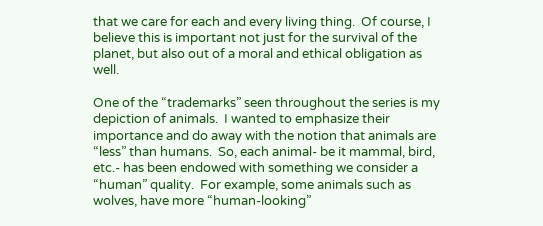that we care for each and every living thing.  Of course, I believe this is important not just for the survival of the planet, but also out of a moral and ethical obligation as well.

One of the “trademarks” seen throughout the series is my depiction of animals.  I wanted to emphasize their importance and do away with the notion that animals are “less” than humans.  So, each animal- be it mammal, bird, etc.- has been endowed with something we consider a “human” quality.  For example, some animals such as wolves, have more “human-looking”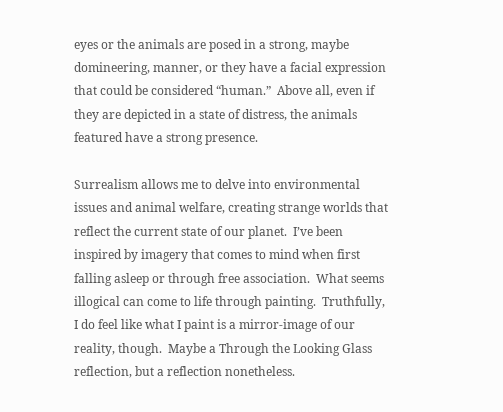eyes or the animals are posed in a strong, maybe domineering, manner, or they have a facial expression that could be considered “human.”  Above all, even if they are depicted in a state of distress, the animals featured have a strong presence.

Surrealism allows me to delve into environmental issues and animal welfare, creating strange worlds that reflect the current state of our planet.  I’ve been inspired by imagery that comes to mind when first falling asleep or through free association.  What seems illogical can come to life through painting.  Truthfully, I do feel like what I paint is a mirror-image of our reality, though.  Maybe a Through the Looking Glass reflection, but a reflection nonetheless.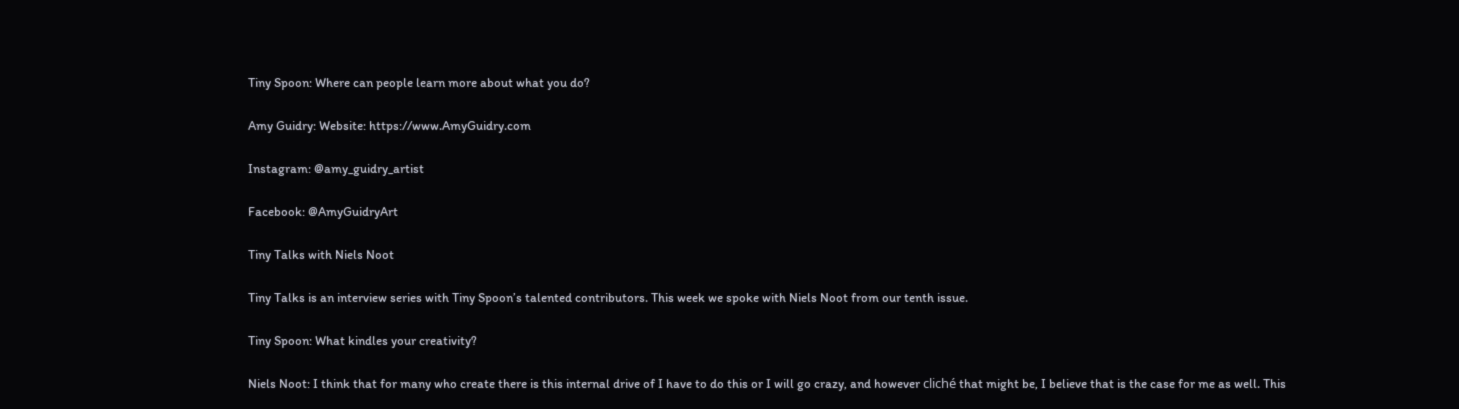Tiny Spoon: Where can people learn more about what you do?

Amy Guidry: Website: https://www.AmyGuidry.com

Instagram: @amy_guidry_artist

Facebook: @AmyGuidryArt

Tiny Talks with Niels Noot

Tiny Talks is an interview series with Tiny Spoon’s talented contributors. This week we spoke with Niels Noot from our tenth issue.

Tiny Spoon: What kindles your creativity?

Niels Noot: I think that for many who create there is this internal drive of I have to do this or I will go crazy, and however cliché that might be, I believe that is the case for me as well. This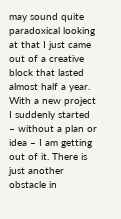may sound quite paradoxical looking at that I just came out of a creative block that lasted almost half a year. With a new project I suddenly started – without a plan or idea – I am getting out of it. There is just another obstacle in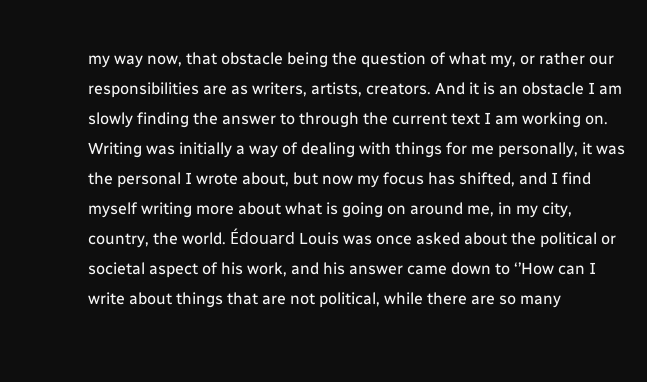my way now, that obstacle being the question of what my, or rather our responsibilities are as writers, artists, creators. And it is an obstacle I am slowly finding the answer to through the current text I am working on. Writing was initially a way of dealing with things for me personally, it was the personal I wrote about, but now my focus has shifted, and I find myself writing more about what is going on around me, in my city, country, the world. Édouard Louis was once asked about the political or societal aspect of his work, and his answer came down to ‘’How can I write about things that are not political, while there are so many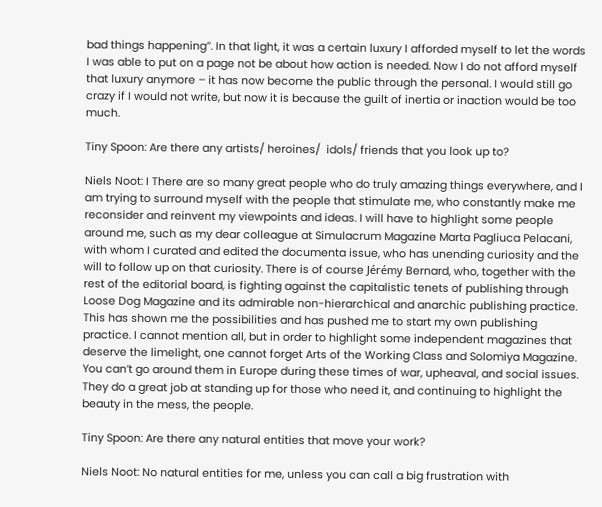bad things happening’’. In that light, it was a certain luxury I afforded myself to let the words I was able to put on a page not be about how action is needed. Now I do not afford myself that luxury anymore – it has now become the public through the personal. I would still go crazy if I would not write, but now it is because the guilt of inertia or inaction would be too much.

Tiny Spoon: Are there any artists/ heroines/  idols/ friends that you look up to?

Niels Noot: I There are so many great people who do truly amazing things everywhere, and I am trying to surround myself with the people that stimulate me, who constantly make me reconsider and reinvent my viewpoints and ideas. I will have to highlight some people around me, such as my dear colleague at Simulacrum Magazine Marta Pagliuca Pelacani, with whom I curated and edited the documenta issue, who has unending curiosity and the will to follow up on that curiosity. There is of course Jérémy Bernard, who, together with the rest of the editorial board, is fighting against the capitalistic tenets of publishing through Loose Dog Magazine and its admirable non-hierarchical and anarchic publishing practice. This has shown me the possibilities and has pushed me to start my own publishing practice. I cannot mention all, but in order to highlight some independent magazines that deserve the limelight, one cannot forget Arts of the Working Class and Solomiya Magazine. You can’t go around them in Europe during these times of war, upheaval, and social issues. They do a great job at standing up for those who need it, and continuing to highlight the beauty in the mess, the people.

Tiny Spoon: Are there any natural entities that move your work?

Niels Noot: No natural entities for me, unless you can call a big frustration with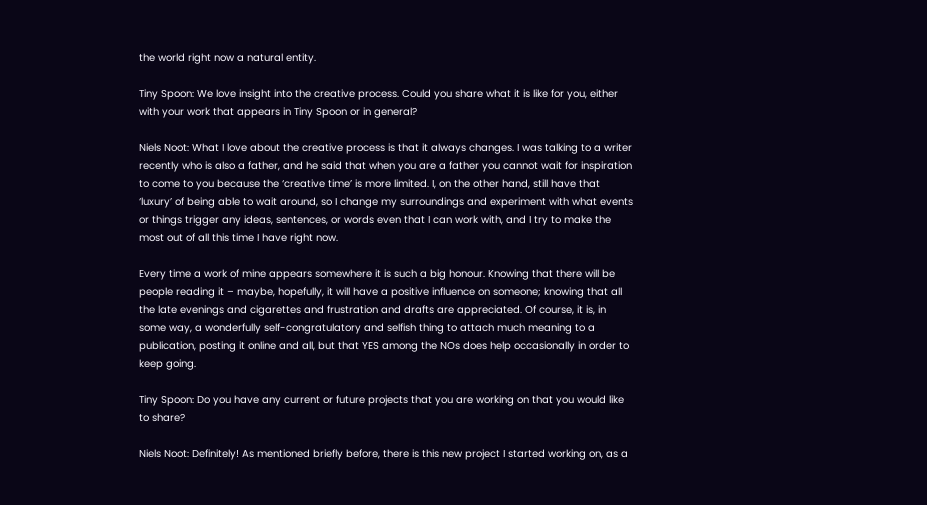the world right now a natural entity.

Tiny Spoon: We love insight into the creative process. Could you share what it is like for you, either with your work that appears in Tiny Spoon or in general?

Niels Noot: What I love about the creative process is that it always changes. I was talking to a writer recently who is also a father, and he said that when you are a father you cannot wait for inspiration to come to you because the ‘creative time’ is more limited. I, on the other hand, still have that ‘luxury’ of being able to wait around, so I change my surroundings and experiment with what events or things trigger any ideas, sentences, or words even that I can work with, and I try to make the most out of all this time I have right now.

Every time a work of mine appears somewhere it is such a big honour. Knowing that there will be people reading it – maybe, hopefully, it will have a positive influence on someone; knowing that all the late evenings and cigarettes and frustration and drafts are appreciated. Of course, it is, in some way, a wonderfully self-congratulatory and selfish thing to attach much meaning to a publication, posting it online and all, but that YES among the NOs does help occasionally in order to keep going.

Tiny Spoon: Do you have any current or future projects that you are working on that you would like to share?

Niels Noot: Definitely! As mentioned briefly before, there is this new project I started working on, as a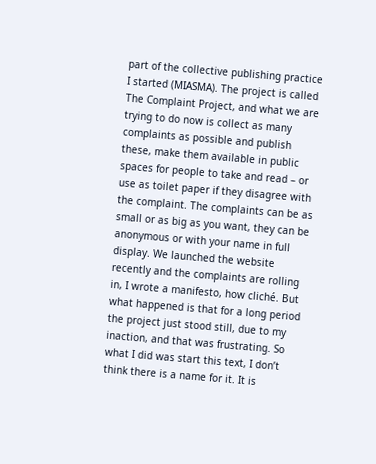part of the collective publishing practice I started (MIASMA). The project is called The Complaint Project, and what we are trying to do now is collect as many complaints as possible and publish these, make them available in public spaces for people to take and read – or use as toilet paper if they disagree with the complaint. The complaints can be as small or as big as you want, they can be anonymous or with your name in full display. We launched the website recently and the complaints are rolling in, I wrote a manifesto, how cliché. But what happened is that for a long period the project just stood still, due to my inaction, and that was frustrating. So what I did was start this text, I don’t think there is a name for it. It is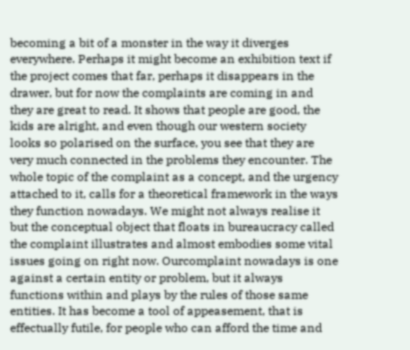becoming a bit of a monster in the way it diverges everywhere. Perhaps it might become an exhibition text if the project comes that far, perhaps it disappears in the drawer, but for now the complaints are coming in and they are great to read. It shows that people are good, the kids are alright, and even though our western society looks so polarised on the surface, you see that they are very much connected in the problems they encounter. The whole topic of the complaint as a concept, and the urgency attached to it, calls for a theoretical framework in the ways they function nowadays. We might not always realise it but the conceptual object that floats in bureaucracy called the complaint illustrates and almost embodies some vital issues going on right now. Ourcomplaint nowadays is one against a certain entity or problem, but it always functions within and plays by the rules of those same entities. It has become a tool of appeasement, that is effectually futile, for people who can afford the time and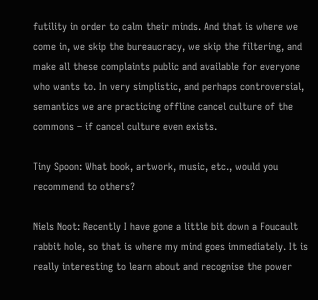futility in order to calm their minds. And that is where we come in, we skip the bureaucracy, we skip the filtering, and make all these complaints public and available for everyone who wants to. In very simplistic, and perhaps controversial, semantics we are practicing offline cancel culture of the commons – if cancel culture even exists.

Tiny Spoon: What book, artwork, music, etc., would you recommend to others?

Niels Noot: Recently I have gone a little bit down a Foucault rabbit hole, so that is where my mind goes immediately. It is really interesting to learn about and recognise the power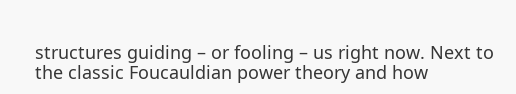structures guiding – or fooling – us right now. Next to the classic Foucauldian power theory and how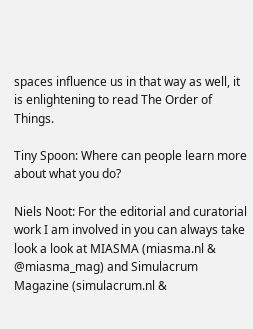spaces influence us in that way as well, it is enlightening to read The Order of Things.

Tiny Spoon: Where can people learn more about what you do?

Niels Noot: For the editorial and curatorial work I am involved in you can always take look a look at MIASMA (miasma.nl & @miasma_mag) and Simulacrum Magazine (simulacrum.nl &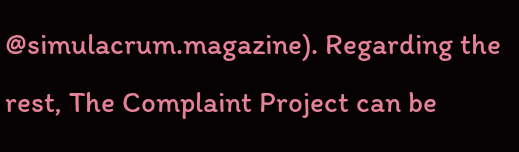@simulacrum.magazine). Regarding the rest, The Complaint Project can be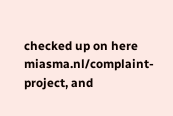checked up on here miasma.nl/complaint-project, and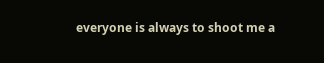everyone is always to shoot me a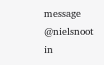message @nielsnoot in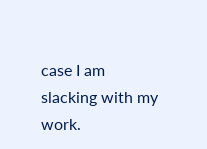case I am slacking with my work.